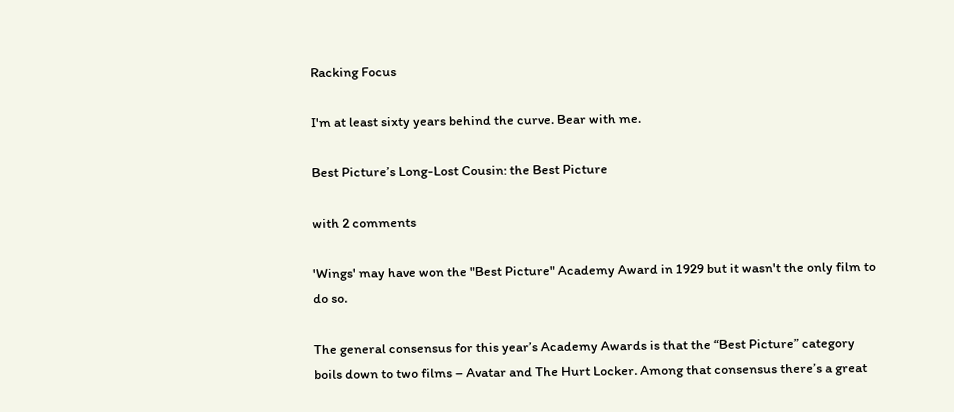Racking Focus

I'm at least sixty years behind the curve. Bear with me.

Best Picture’s Long-Lost Cousin: the Best Picture

with 2 comments

'Wings' may have won the "Best Picture" Academy Award in 1929 but it wasn't the only film to do so.

The general consensus for this year’s Academy Awards is that the “Best Picture” category boils down to two films – Avatar and The Hurt Locker. Among that consensus there’s a great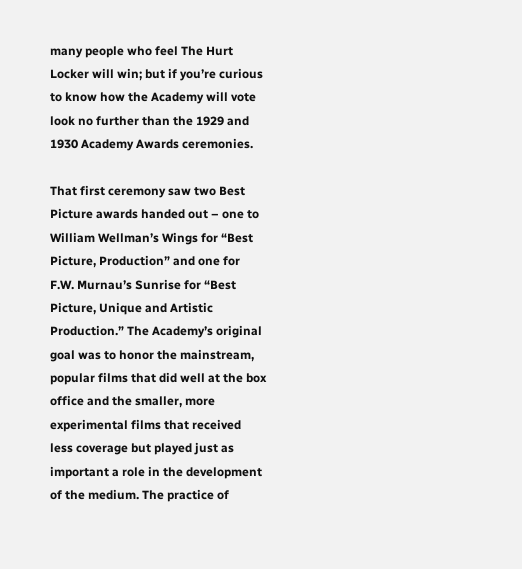many people who feel The Hurt Locker will win; but if you’re curious to know how the Academy will vote look no further than the 1929 and 1930 Academy Awards ceremonies.

That first ceremony saw two Best Picture awards handed out – one to William Wellman’s Wings for “Best Picture, Production” and one for F.W. Murnau’s Sunrise for “Best Picture, Unique and Artistic Production.” The Academy’s original goal was to honor the mainstream, popular films that did well at the box office and the smaller, more experimental films that received less coverage but played just as important a role in the development of the medium. The practice of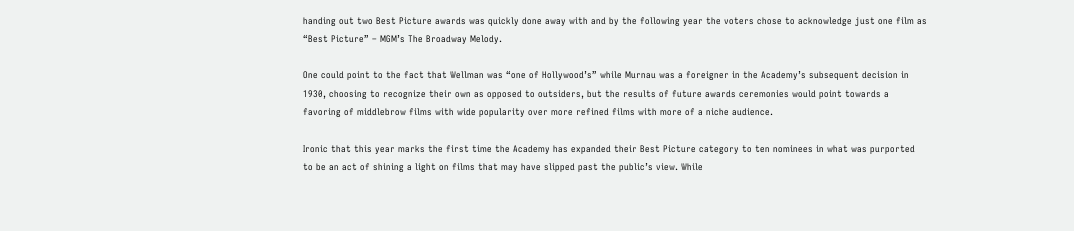handing out two Best Picture awards was quickly done away with and by the following year the voters chose to acknowledge just one film as “Best Picture” – MGM’s The Broadway Melody.

One could point to the fact that Wellman was “one of Hollywood’s” while Murnau was a foreigner in the Academy’s subsequent decision in 1930, choosing to recognize their own as opposed to outsiders, but the results of future awards ceremonies would point towards a favoring of middlebrow films with wide popularity over more refined films with more of a niche audience.

Ironic that this year marks the first time the Academy has expanded their Best Picture category to ten nominees in what was purported to be an act of shining a light on films that may have slipped past the public’s view. While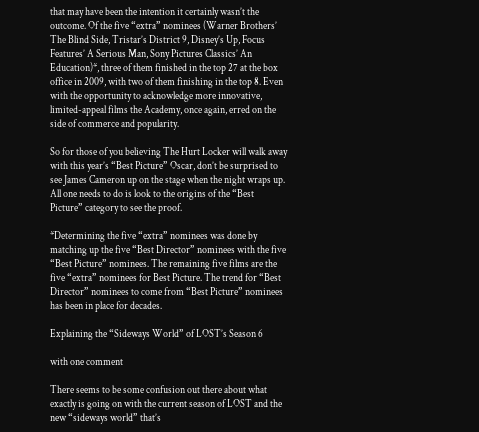that may have been the intention it certainly wasn’t the outcome. Of the five “extra” nominees (Warner Brothers’ The Blind Side, Tristar’s District 9, Disney’s Up, Focus Features’ A Serious Man, Sony Pictures Classics’ An Education)*, three of them finished in the top 27 at the box office in 2009, with two of them finishing in the top 8. Even with the opportunity to acknowledge more innovative, limited-appeal films the Academy, once again, erred on the side of commerce and popularity.

So for those of you believing The Hurt Locker will walk away with this year’s “Best Picture” Oscar, don’t be surprised to see James Cameron up on the stage when the night wraps up. All one needs to do is look to the origins of the “Best Picture” category to see the proof.

*Determining the five “extra” nominees was done by matching up the five “Best Director” nominees with the five “Best Picture” nominees. The remaining five films are the five “extra” nominees for Best Picture. The trend for “Best Director” nominees to come from “Best Picture” nominees has been in place for decades.

Explaining the “Sideways World” of LOST’s Season 6

with one comment

There seems to be some confusion out there about what exactly is going on with the current season of LOST and the new “sideways world” that’s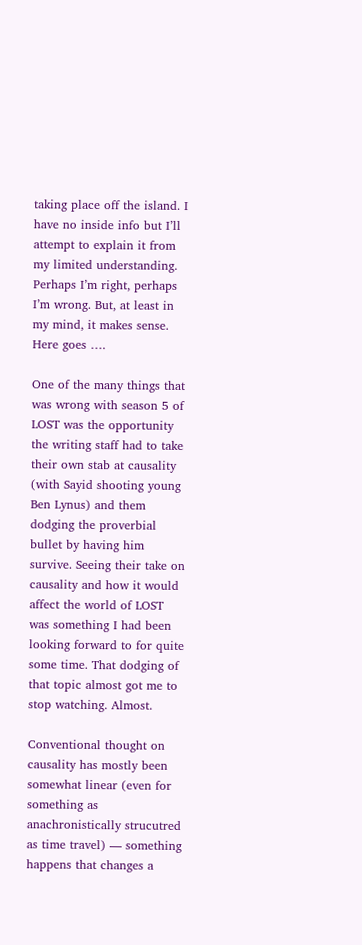taking place off the island. I have no inside info but I’ll attempt to explain it from my limited understanding. Perhaps I’m right, perhaps I’m wrong. But, at least in my mind, it makes sense. Here goes ….

One of the many things that was wrong with season 5 of LOST was the opportunity the writing staff had to take their own stab at causality (with Sayid shooting young Ben Lynus) and them dodging the proverbial bullet by having him survive. Seeing their take on causality and how it would affect the world of LOST was something I had been looking forward to for quite some time. That dodging of that topic almost got me to stop watching. Almost.

Conventional thought on causality has mostly been somewhat linear (even for something as anachronistically strucutred as time travel) — something happens that changes a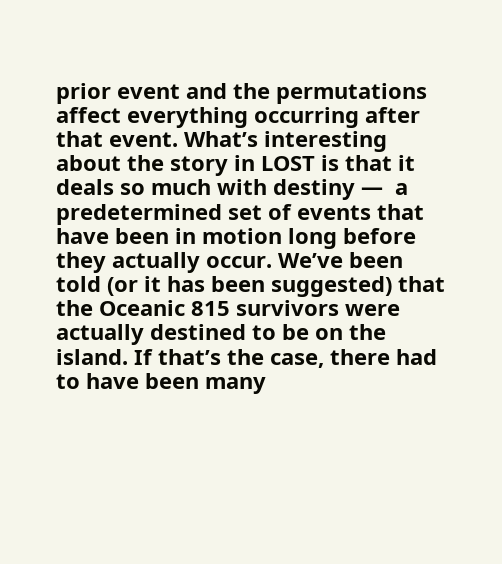prior event and the permutations affect everything occurring after that event. What’s interesting about the story in LOST is that it deals so much with destiny —  a predetermined set of events that have been in motion long before they actually occur. We’ve been told (or it has been suggested) that the Oceanic 815 survivors were actually destined to be on the island. If that’s the case, there had to have been many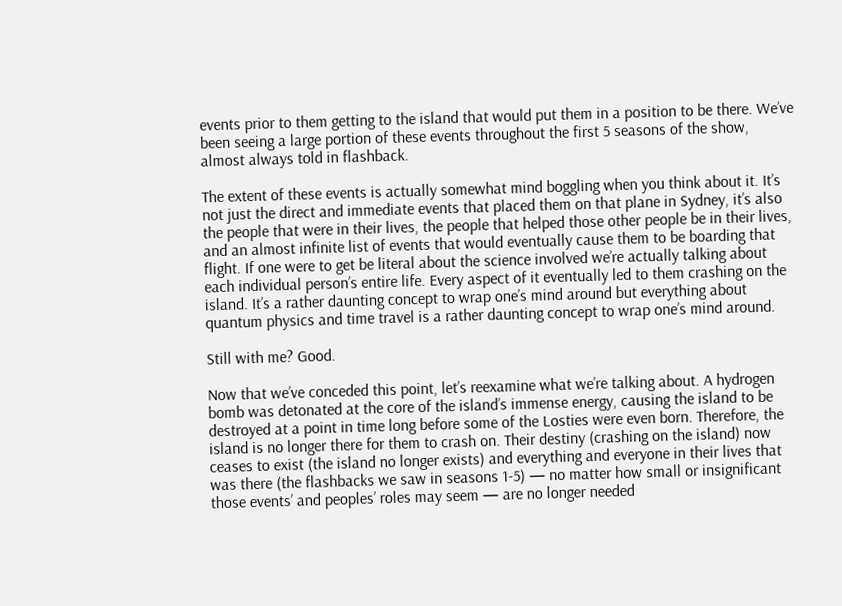events prior to them getting to the island that would put them in a position to be there. We’ve been seeing a large portion of these events throughout the first 5 seasons of the show, almost always told in flashback.

The extent of these events is actually somewhat mind boggling when you think about it. It’s not just the direct and immediate events that placed them on that plane in Sydney, it’s also the people that were in their lives, the people that helped those other people be in their lives, and an almost infinite list of events that would eventually cause them to be boarding that flight. If one were to get be literal about the science involved we’re actually talking about each individual person’s entire life. Every aspect of it eventually led to them crashing on the island. It’s a rather daunting concept to wrap one’s mind around but everything about quantum physics and time travel is a rather daunting concept to wrap one’s mind around.

Still with me? Good.

Now that we’ve conceded this point, let’s reexamine what we’re talking about. A hydrogen bomb was detonated at the core of the island’s immense energy, causing the island to be destroyed at a point in time long before some of the Losties were even born. Therefore, the island is no longer there for them to crash on. Their destiny (crashing on the island) now ceases to exist (the island no longer exists) and everything and everyone in their lives that was there (the flashbacks we saw in seasons 1-5) — no matter how small or insignificant those events’ and peoples’ roles may seem — are no longer needed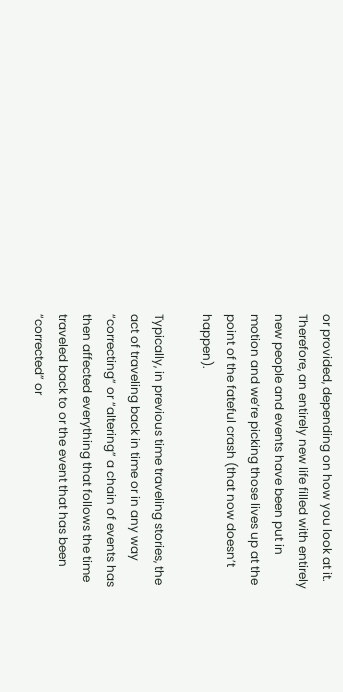or provided, depending on how you look at it. Therefore, an entirely new life filled with entirely new people and events have been put in motion and we’re picking those lives up at the point of the fateful crash (that now doesn’t happen).

Typically, in previous time traveling stories, the act of traveling back in time or in any way “correcting” or “altering” a chain of events has then affected everything that follows the time traveled back to or the event that has been “corrected” or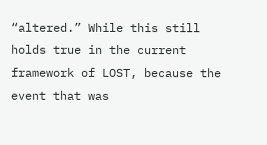“altered.” While this still holds true in the current framework of LOST, because the event that was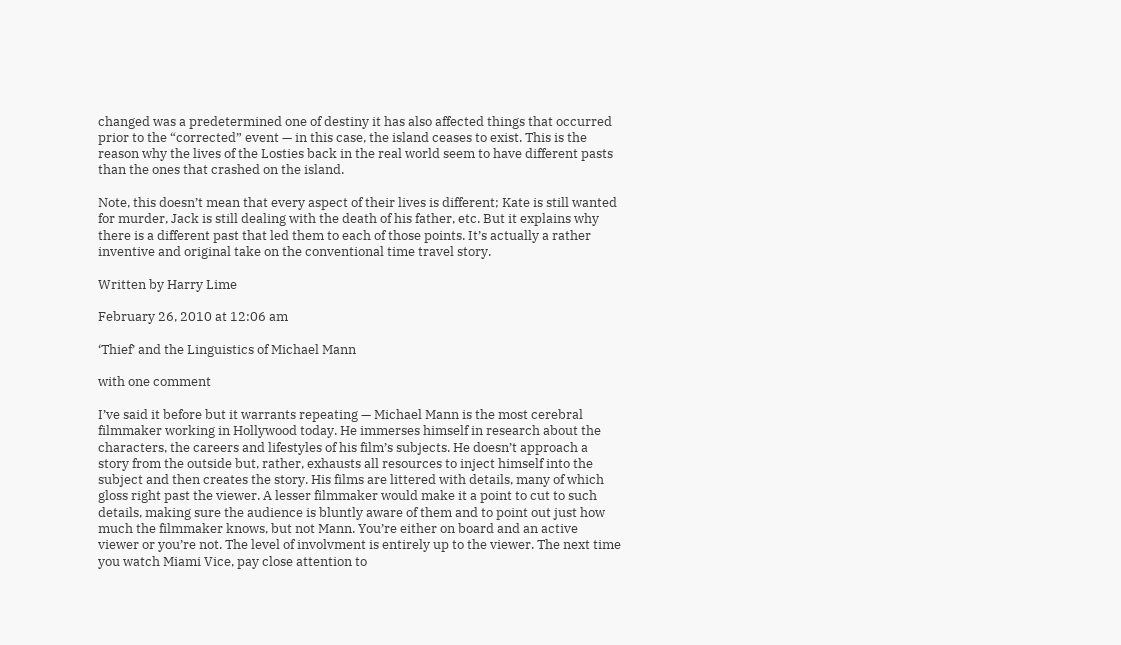changed was a predetermined one of destiny it has also affected things that occurred prior to the “corrected” event — in this case, the island ceases to exist. This is the reason why the lives of the Losties back in the real world seem to have different pasts than the ones that crashed on the island.

Note, this doesn’t mean that every aspect of their lives is different; Kate is still wanted for murder, Jack is still dealing with the death of his father, etc. But it explains why there is a different past that led them to each of those points. It’s actually a rather inventive and original take on the conventional time travel story.

Written by Harry Lime

February 26, 2010 at 12:06 am

‘Thief’ and the Linguistics of Michael Mann

with one comment

I’ve said it before but it warrants repeating — Michael Mann is the most cerebral filmmaker working in Hollywood today. He immerses himself in research about the characters, the careers and lifestyles of his film’s subjects. He doesn’t approach a story from the outside but, rather, exhausts all resources to inject himself into the subject and then creates the story. His films are littered with details, many of which gloss right past the viewer. A lesser filmmaker would make it a point to cut to such details, making sure the audience is bluntly aware of them and to point out just how much the filmmaker knows, but not Mann. You’re either on board and an active viewer or you’re not. The level of involvment is entirely up to the viewer. The next time you watch Miami Vice, pay close attention to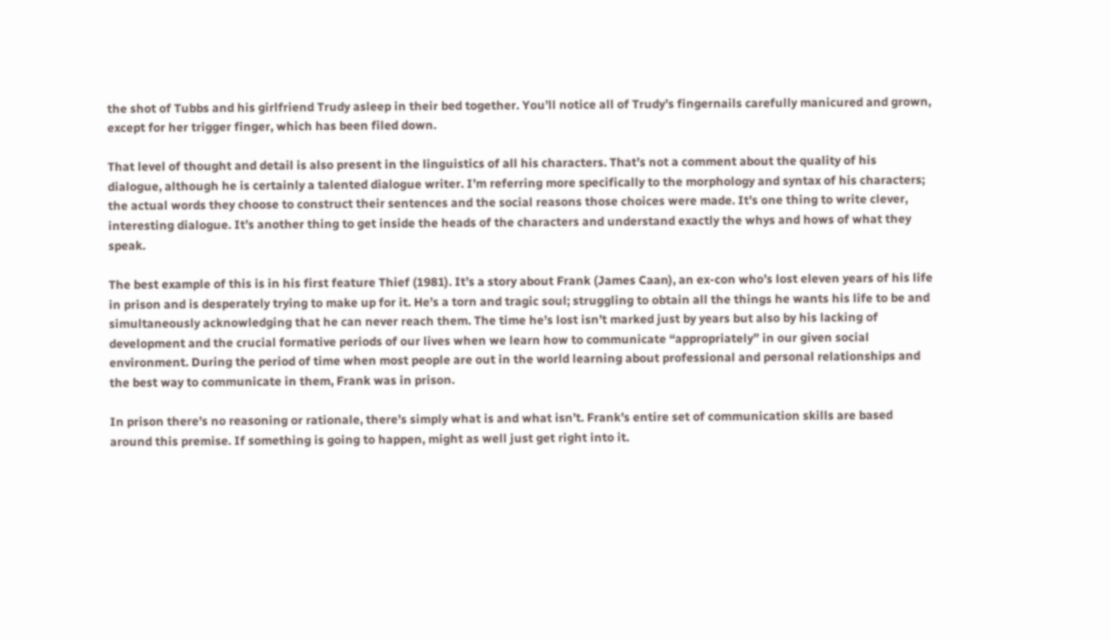the shot of Tubbs and his girlfriend Trudy asleep in their bed together. You’ll notice all of Trudy’s fingernails carefully manicured and grown, except for her trigger finger, which has been filed down.

That level of thought and detail is also present in the linguistics of all his characters. That’s not a comment about the quality of his dialogue, although he is certainly a talented dialogue writer. I’m referring more specifically to the morphology and syntax of his characters; the actual words they choose to construct their sentences and the social reasons those choices were made. It’s one thing to write clever, interesting dialogue. It’s another thing to get inside the heads of the characters and understand exactly the whys and hows of what they speak.

The best example of this is in his first feature Thief (1981). It’s a story about Frank (James Caan), an ex-con who’s lost eleven years of his life in prison and is desperately trying to make up for it. He’s a torn and tragic soul; struggling to obtain all the things he wants his life to be and simultaneously acknowledging that he can never reach them. The time he’s lost isn’t marked just by years but also by his lacking of development and the crucial formative periods of our lives when we learn how to communicate “appropriately” in our given social environment. During the period of time when most people are out in the world learning about professional and personal relationships and the best way to communicate in them, Frank was in prison.

In prison there’s no reasoning or rationale, there’s simply what is and what isn’t. Frank’s entire set of communication skills are based around this premise. If something is going to happen, might as well just get right into it.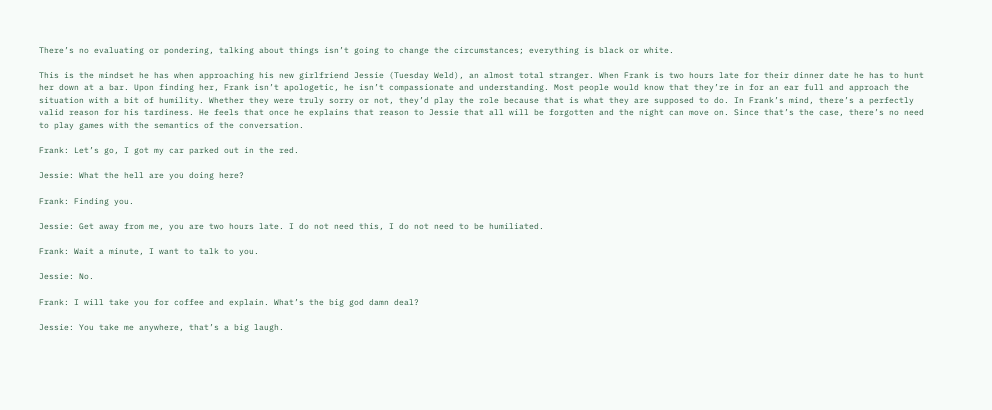There’s no evaluating or pondering, talking about things isn’t going to change the circumstances; everything is black or white.

This is the mindset he has when approaching his new girlfriend Jessie (Tuesday Weld), an almost total stranger. When Frank is two hours late for their dinner date he has to hunt her down at a bar. Upon finding her, Frank isn’t apologetic, he isn’t compassionate and understanding. Most people would know that they’re in for an ear full and approach the situation with a bit of humility. Whether they were truly sorry or not, they’d play the role because that is what they are supposed to do. In Frank’s mind, there’s a perfectly valid reason for his tardiness. He feels that once he explains that reason to Jessie that all will be forgotten and the night can move on. Since that’s the case, there’s no need to play games with the semantics of the conversation.

Frank: Let’s go, I got my car parked out in the red.

Jessie: What the hell are you doing here?

Frank: Finding you.

Jessie: Get away from me, you are two hours late. I do not need this, I do not need to be humiliated.

Frank: Wait a minute, I want to talk to you.

Jessie: No.

Frank: I will take you for coffee and explain. What’s the big god damn deal?

Jessie: You take me anywhere, that’s a big laugh.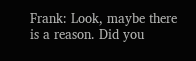Frank: Look, maybe there is a reason. Did you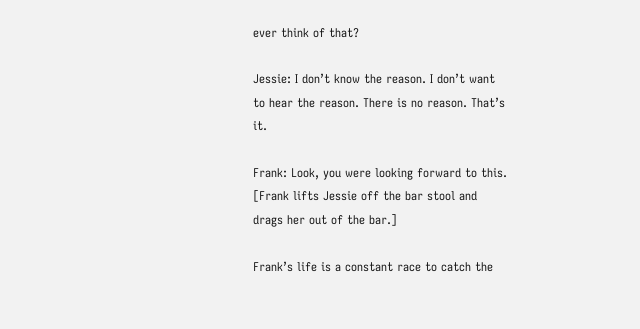ever think of that?

Jessie: I don’t know the reason. I don’t want to hear the reason. There is no reason. That’s it.

Frank: Look, you were looking forward to this. [Frank lifts Jessie off the bar stool and drags her out of the bar.]

Frank’s life is a constant race to catch the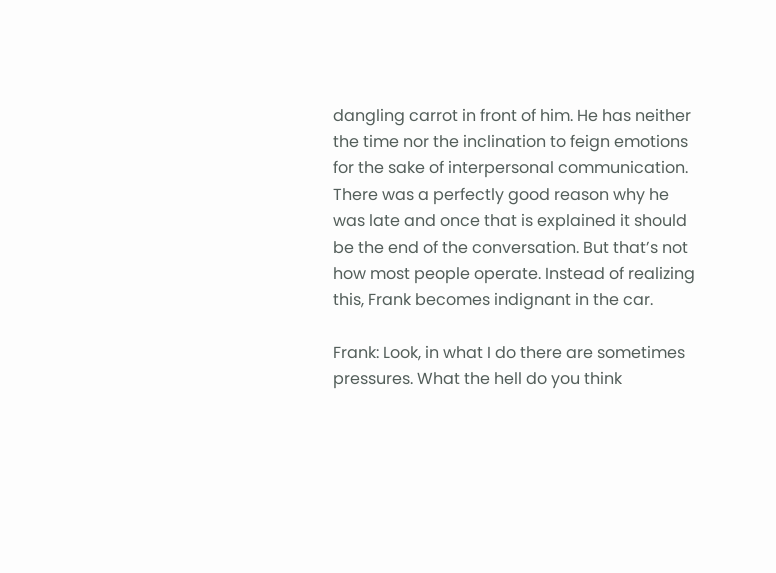dangling carrot in front of him. He has neither the time nor the inclination to feign emotions for the sake of interpersonal communication. There was a perfectly good reason why he was late and once that is explained it should be the end of the conversation. But that’s not how most people operate. Instead of realizing this, Frank becomes indignant in the car.

Frank: Look, in what I do there are sometimes pressures. What the hell do you think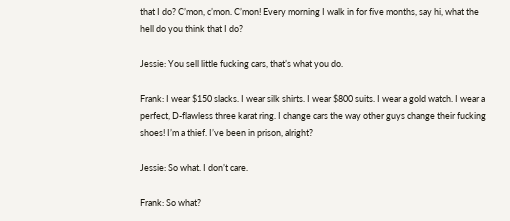that I do? C’mon, c’mon. C’mon! Every morning I walk in for five months, say hi, what the hell do you think that I do?

Jessie: You sell little fucking cars, that’s what you do.

Frank: I wear $150 slacks. I wear silk shirts. I wear $800 suits. I wear a gold watch. I wear a perfect, D-flawless three karat ring. I change cars the way other guys change their fucking shoes! I’m a thief. I’ve been in prison, alright?

Jessie: So what. I don’t care.

Frank: So what?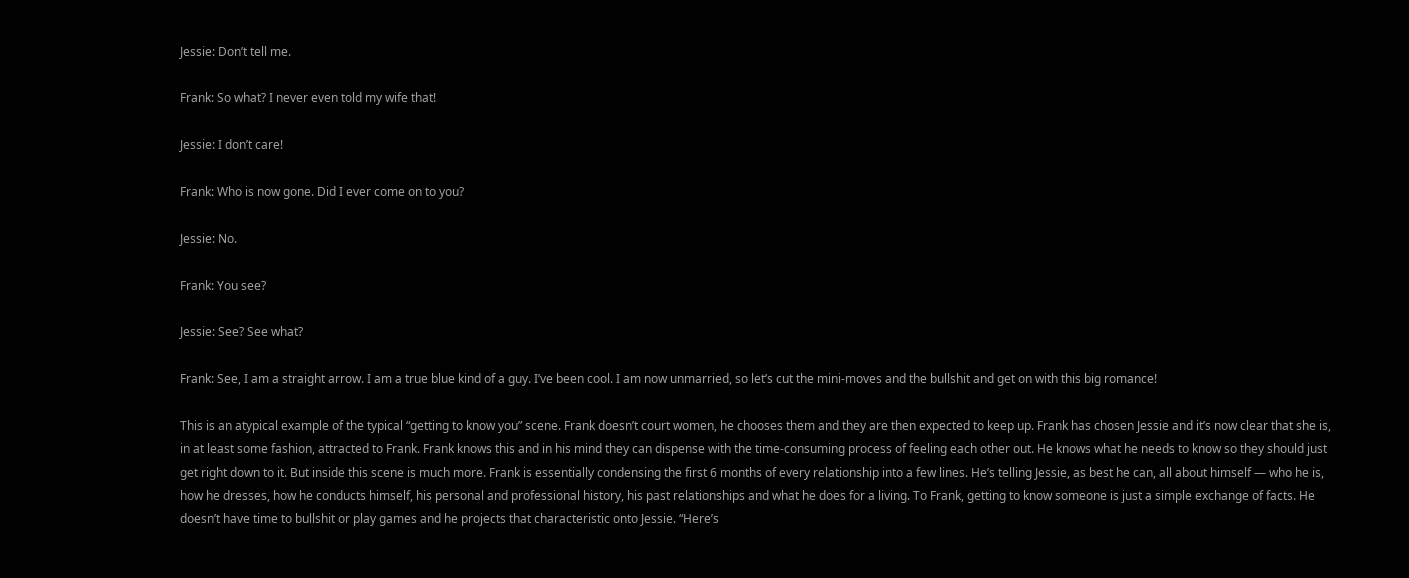Jessie: Don’t tell me.

Frank: So what? I never even told my wife that!

Jessie: I don’t care!

Frank: Who is now gone. Did I ever come on to you?

Jessie: No.

Frank: You see?

Jessie: See? See what?

Frank: See, I am a straight arrow. I am a true blue kind of a guy. I’ve been cool. I am now unmarried, so let’s cut the mini-moves and the bullshit and get on with this big romance!

This is an atypical example of the typical “getting to know you” scene. Frank doesn’t court women, he chooses them and they are then expected to keep up. Frank has chosen Jessie and it’s now clear that she is, in at least some fashion, attracted to Frank. Frank knows this and in his mind they can dispense with the time-consuming process of feeling each other out. He knows what he needs to know so they should just get right down to it. But inside this scene is much more. Frank is essentially condensing the first 6 months of every relationship into a few lines. He’s telling Jessie, as best he can, all about himself — who he is, how he dresses, how he conducts himself, his personal and professional history, his past relationships and what he does for a living. To Frank, getting to know someone is just a simple exchange of facts. He doesn’t have time to bullshit or play games and he projects that characteristic onto Jessie. “Here’s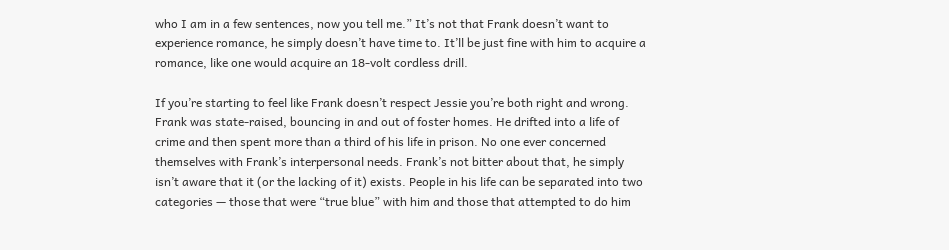who I am in a few sentences, now you tell me.” It’s not that Frank doesn’t want to experience romance, he simply doesn’t have time to. It’ll be just fine with him to acquire a romance, like one would acquire an 18-volt cordless drill.

If you’re starting to feel like Frank doesn’t respect Jessie you’re both right and wrong. Frank was state-raised, bouncing in and out of foster homes. He drifted into a life of crime and then spent more than a third of his life in prison. No one ever concerned themselves with Frank’s interpersonal needs. Frank’s not bitter about that, he simply isn’t aware that it (or the lacking of it) exists. People in his life can be separated into two categories — those that were “true blue” with him and those that attempted to do him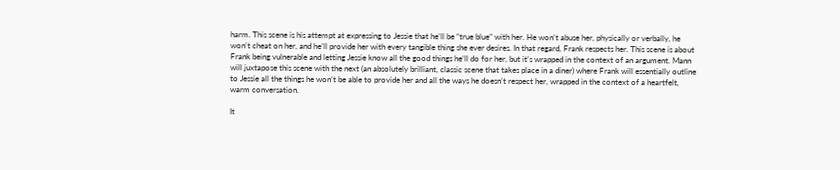harm. This scene is his attempt at expressing to Jessie that he’ll be “true blue” with her. He won’t abuse her, physically or verbally, he won’t cheat on her, and he’ll provide her with every tangible thing she ever desires. In that regard, Frank respects her. This scene is about Frank being vulnerable and letting Jessie know all the good things he’ll do for her, but it’s wrapped in the context of an argument. Mann will juxtapose this scene with the next (an absolutely brilliant, classic scene that takes place in a diner) where Frank will essentially outline to Jessie all the things he won’t be able to provide her and all the ways he doesn’t respect her, wrapped in the context of a heartfelt, warm conversation.

It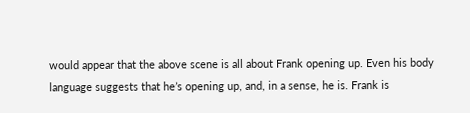would appear that the above scene is all about Frank opening up. Even his body language suggests that he’s opening up, and, in a sense, he is. Frank is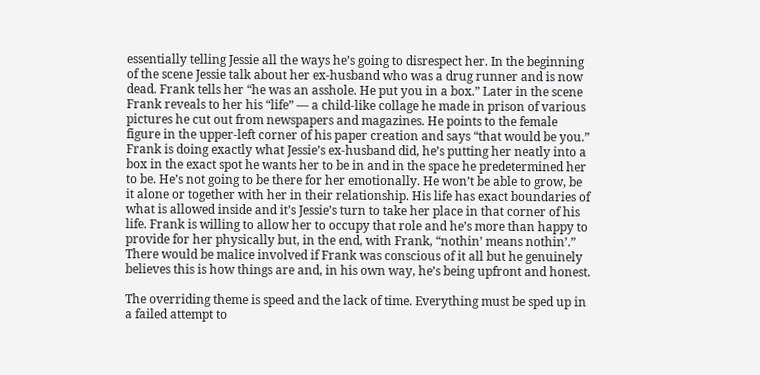essentially telling Jessie all the ways he’s going to disrespect her. In the beginning of the scene Jessie talk about her ex-husband who was a drug runner and is now dead. Frank tells her “he was an asshole. He put you in a box.” Later in the scene Frank reveals to her his “life” — a child-like collage he made in prison of various pictures he cut out from newspapers and magazines. He points to the female figure in the upper-left corner of his paper creation and says “that would be you.” Frank is doing exactly what Jessie’s ex-husband did, he’s putting her neatly into a box in the exact spot he wants her to be in and in the space he predetermined her to be. He’s not going to be there for her emotionally. He won’t be able to grow, be it alone or together with her in their relationship. His life has exact boundaries of what is allowed inside and it’s Jessie’s turn to take her place in that corner of his life. Frank is willing to allow her to occupy that role and he’s more than happy to provide for her physically but, in the end, with Frank, “nothin’ means nothin’.” There would be malice involved if Frank was conscious of it all but he genuinely believes this is how things are and, in his own way, he’s being upfront and honest.

The overriding theme is speed and the lack of time. Everything must be sped up in a failed attempt to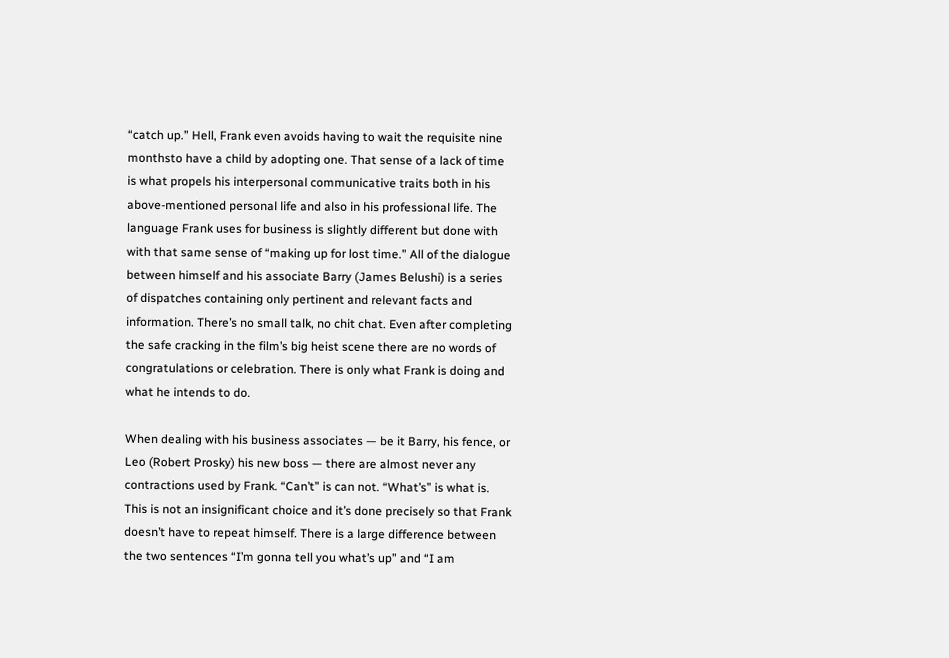“catch up.” Hell, Frank even avoids having to wait the requisite nine monthsto have a child by adopting one. That sense of a lack of time is what propels his interpersonal communicative traits both in his above-mentioned personal life and also in his professional life. The language Frank uses for business is slightly different but done with with that same sense of “making up for lost time.” All of the dialogue between himself and his associate Barry (James Belushi) is a series of dispatches containing only pertinent and relevant facts and information. There’s no small talk, no chit chat. Even after completing the safe cracking in the film’s big heist scene there are no words of congratulations or celebration. There is only what Frank is doing and what he intends to do.

When dealing with his business associates — be it Barry, his fence, or Leo (Robert Prosky) his new boss — there are almost never any contractions used by Frank. “Can’t” is can not. “What’s” is what is. This is not an insignificant choice and it’s done precisely so that Frank doesn’t have to repeat himself. There is a large difference between the two sentences “I’m gonna tell you what’s up” and “I am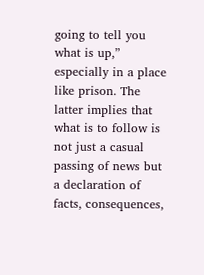going to tell you what is up,” especially in a place like prison. The latter implies that what is to follow is not just a casual passing of news but a declaration of facts, consequences,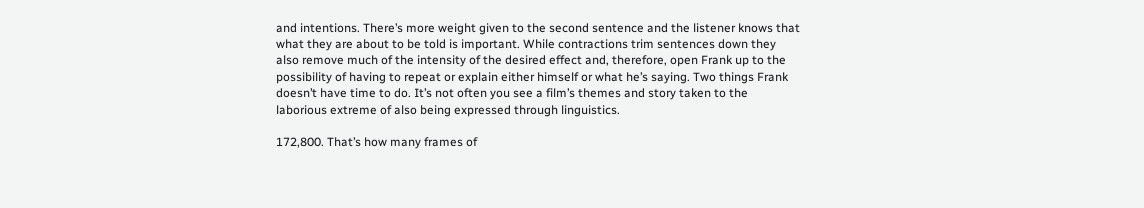and intentions. There’s more weight given to the second sentence and the listener knows that what they are about to be told is important. While contractions trim sentences down they also remove much of the intensity of the desired effect and, therefore, open Frank up to the possibility of having to repeat or explain either himself or what he’s saying. Two things Frank doesn’t have time to do. It’s not often you see a film’s themes and story taken to the laborious extreme of also being expressed through linguistics.

172,800. That’s how many frames of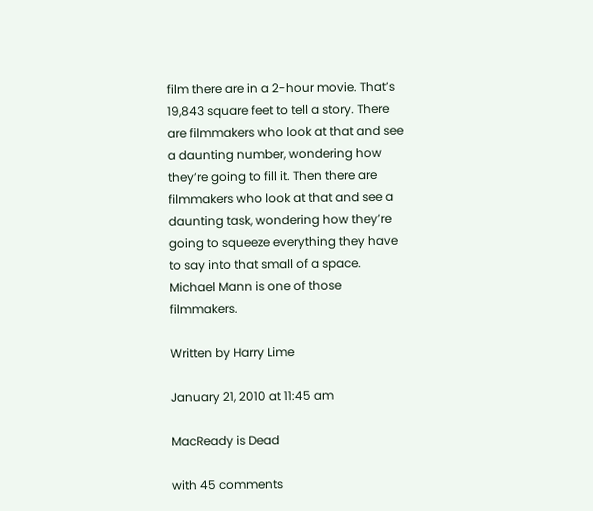film there are in a 2-hour movie. That’s 19,843 square feet to tell a story. There are filmmakers who look at that and see a daunting number, wondering how they’re going to fill it. Then there are filmmakers who look at that and see a daunting task, wondering how they’re going to squeeze everything they have to say into that small of a space. Michael Mann is one of those filmmakers.

Written by Harry Lime

January 21, 2010 at 11:45 am

MacReady is Dead

with 45 comments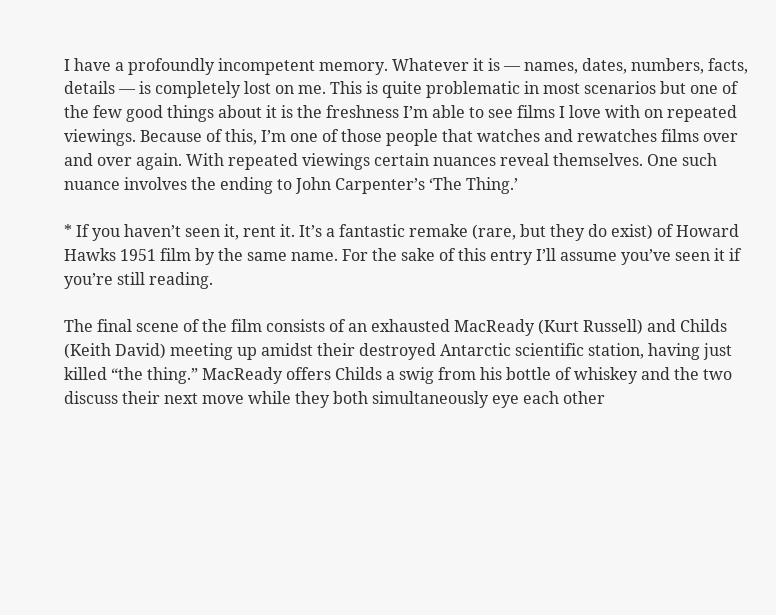I have a profoundly incompetent memory. Whatever it is — names, dates, numbers, facts, details — is completely lost on me. This is quite problematic in most scenarios but one of the few good things about it is the freshness I’m able to see films I love with on repeated viewings. Because of this, I’m one of those people that watches and rewatches films over and over again. With repeated viewings certain nuances reveal themselves. One such nuance involves the ending to John Carpenter’s ‘The Thing.’

* If you haven’t seen it, rent it. It’s a fantastic remake (rare, but they do exist) of Howard Hawks 1951 film by the same name. For the sake of this entry I’ll assume you’ve seen it if you’re still reading.

The final scene of the film consists of an exhausted MacReady (Kurt Russell) and Childs (Keith David) meeting up amidst their destroyed Antarctic scientific station, having just killed “the thing.” MacReady offers Childs a swig from his bottle of whiskey and the two discuss their next move while they both simultaneously eye each other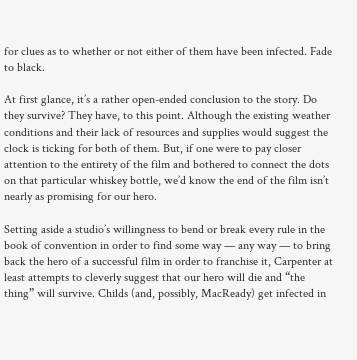for clues as to whether or not either of them have been infected. Fade to black.

At first glance, it’s a rather open-ended conclusion to the story. Do they survive? They have, to this point. Although the existing weather conditions and their lack of resources and supplies would suggest the clock is ticking for both of them. But, if one were to pay closer attention to the entirety of the film and bothered to connect the dots on that particular whiskey bottle, we’d know the end of the film isn’t nearly as promising for our hero.

Setting aside a studio’s willingness to bend or break every rule in the book of convention in order to find some way — any way — to bring back the hero of a successful film in order to franchise it, Carpenter at least attempts to cleverly suggest that our hero will die and “the thing” will survive. Childs (and, possibly, MacReady) get infected in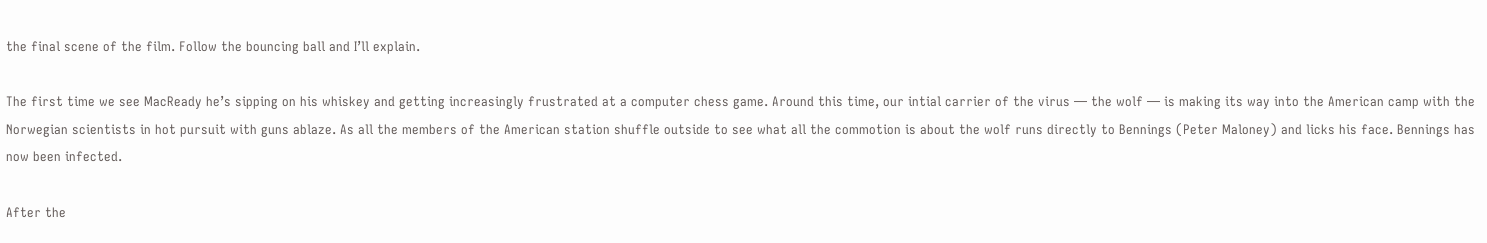the final scene of the film. Follow the bouncing ball and I’ll explain.

The first time we see MacReady he’s sipping on his whiskey and getting increasingly frustrated at a computer chess game. Around this time, our intial carrier of the virus — the wolf — is making its way into the American camp with the Norwegian scientists in hot pursuit with guns ablaze. As all the members of the American station shuffle outside to see what all the commotion is about the wolf runs directly to Bennings (Peter Maloney) and licks his face. Bennings has now been infected.

After the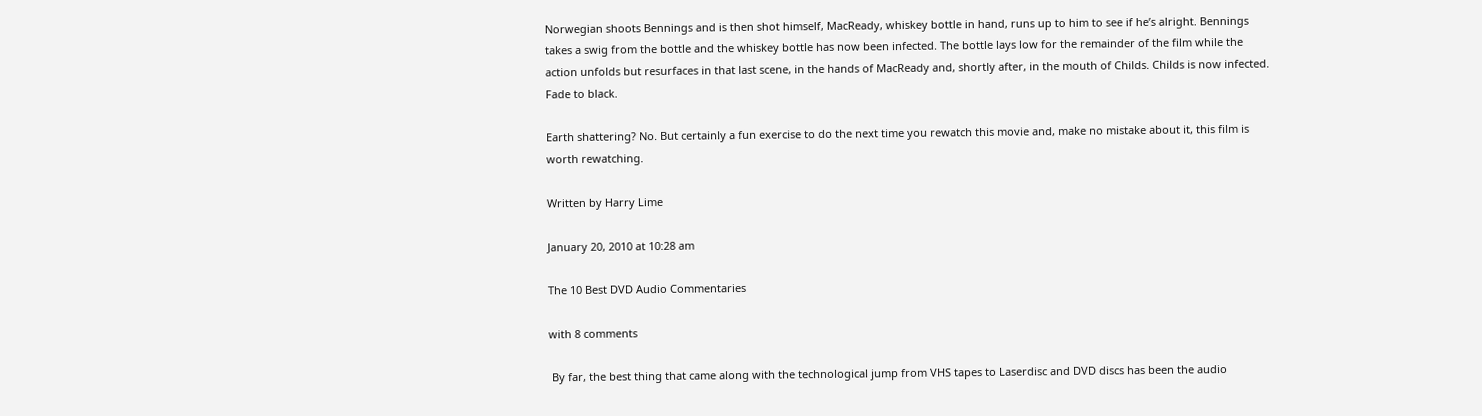Norwegian shoots Bennings and is then shot himself, MacReady, whiskey bottle in hand, runs up to him to see if he’s alright. Bennings takes a swig from the bottle and the whiskey bottle has now been infected. The bottle lays low for the remainder of the film while the action unfolds but resurfaces in that last scene, in the hands of MacReady and, shortly after, in the mouth of Childs. Childs is now infected. Fade to black.

Earth shattering? No. But certainly a fun exercise to do the next time you rewatch this movie and, make no mistake about it, this film is worth rewatching.

Written by Harry Lime

January 20, 2010 at 10:28 am

The 10 Best DVD Audio Commentaries

with 8 comments

 By far, the best thing that came along with the technological jump from VHS tapes to Laserdisc and DVD discs has been the audio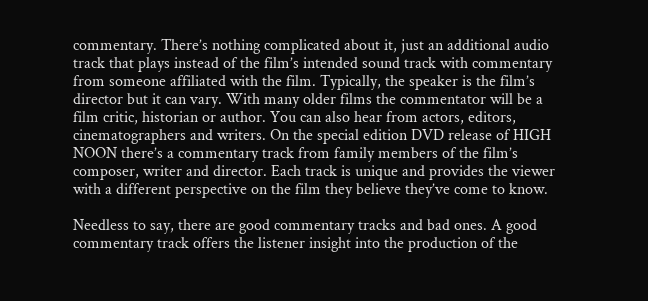commentary. There’s nothing complicated about it, just an additional audio track that plays instead of the film’s intended sound track with commentary from someone affiliated with the film. Typically, the speaker is the film’s director but it can vary. With many older films the commentator will be a film critic, historian or author. You can also hear from actors, editors, cinematographers and writers. On the special edition DVD release of HIGH NOON there’s a commentary track from family members of the film’s composer, writer and director. Each track is unique and provides the viewer with a different perspective on the film they believe they’ve come to know.

Needless to say, there are good commentary tracks and bad ones. A good commentary track offers the listener insight into the production of the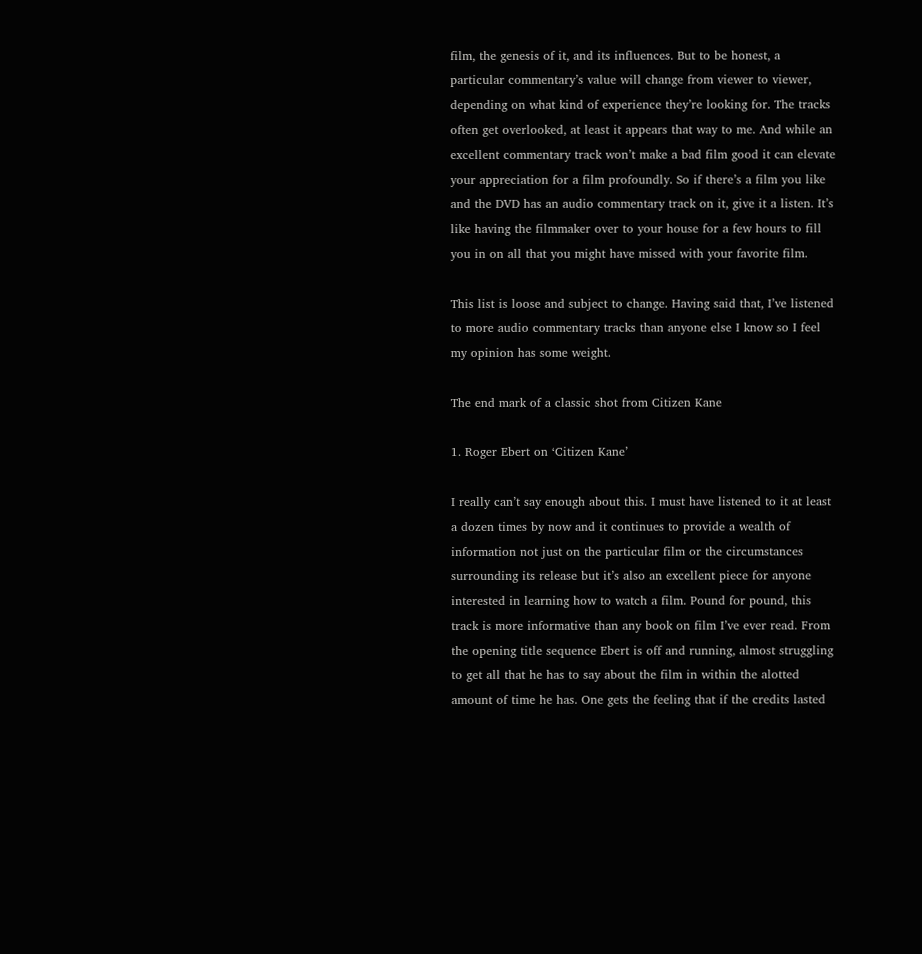film, the genesis of it, and its influences. But to be honest, a particular commentary’s value will change from viewer to viewer, depending on what kind of experience they’re looking for. The tracks often get overlooked, at least it appears that way to me. And while an excellent commentary track won’t make a bad film good it can elevate your appreciation for a film profoundly. So if there’s a film you like and the DVD has an audio commentary track on it, give it a listen. It’s like having the filmmaker over to your house for a few hours to fill you in on all that you might have missed with your favorite film.

This list is loose and subject to change. Having said that, I’ve listened to more audio commentary tracks than anyone else I know so I feel my opinion has some weight.

The end mark of a classic shot from Citizen Kane

1. Roger Ebert on ‘Citizen Kane’

I really can’t say enough about this. I must have listened to it at least a dozen times by now and it continues to provide a wealth of information not just on the particular film or the circumstances surrounding its release but it’s also an excellent piece for anyone interested in learning how to watch a film. Pound for pound, this track is more informative than any book on film I’ve ever read. From the opening title sequence Ebert is off and running, almost struggling to get all that he has to say about the film in within the alotted amount of time he has. One gets the feeling that if the credits lasted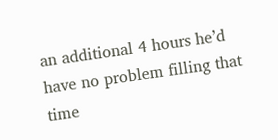an additional 4 hours he’d have no problem filling that time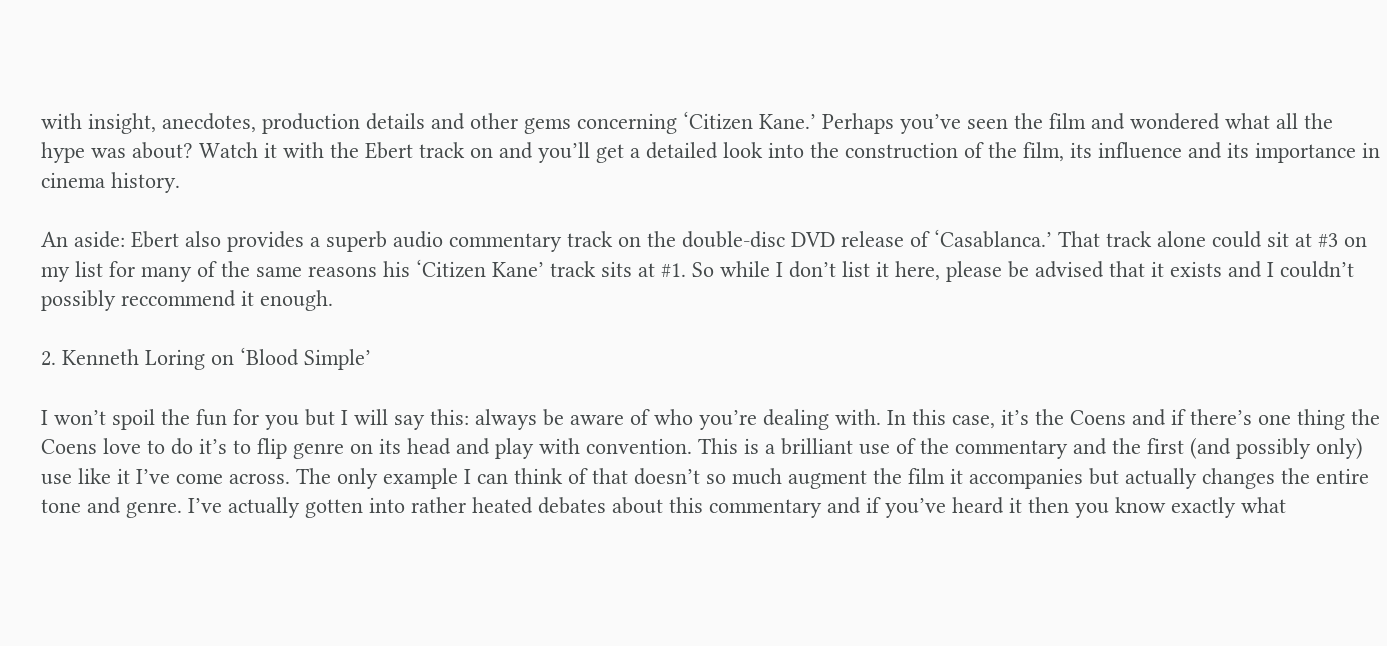with insight, anecdotes, production details and other gems concerning ‘Citizen Kane.’ Perhaps you’ve seen the film and wondered what all the hype was about? Watch it with the Ebert track on and you’ll get a detailed look into the construction of the film, its influence and its importance in cinema history.

An aside: Ebert also provides a superb audio commentary track on the double-disc DVD release of ‘Casablanca.’ That track alone could sit at #3 on my list for many of the same reasons his ‘Citizen Kane’ track sits at #1. So while I don’t list it here, please be advised that it exists and I couldn’t possibly reccommend it enough.

2. Kenneth Loring on ‘Blood Simple’

I won’t spoil the fun for you but I will say this: always be aware of who you’re dealing with. In this case, it’s the Coens and if there’s one thing the Coens love to do it’s to flip genre on its head and play with convention. This is a brilliant use of the commentary and the first (and possibly only) use like it I’ve come across. The only example I can think of that doesn’t so much augment the film it accompanies but actually changes the entire tone and genre. I’ve actually gotten into rather heated debates about this commentary and if you’ve heard it then you know exactly what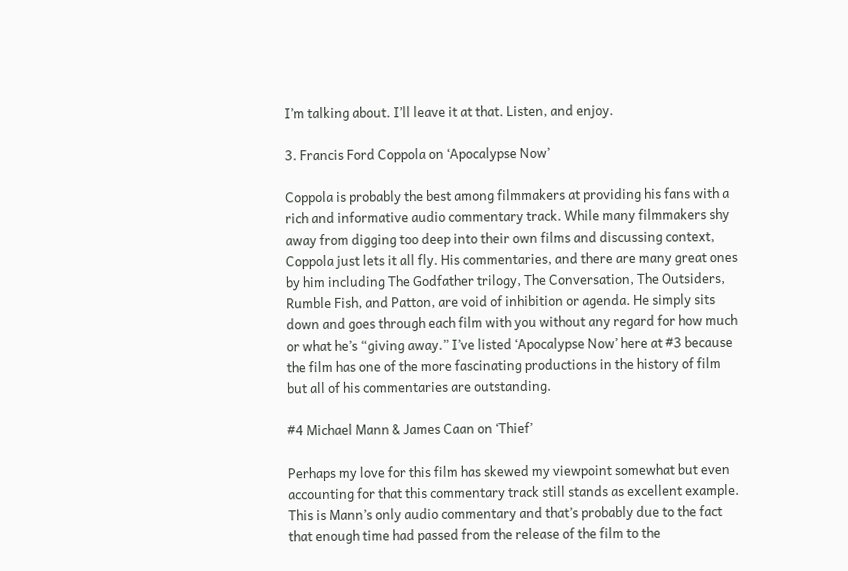I’m talking about. I’ll leave it at that. Listen, and enjoy.

3. Francis Ford Coppola on ‘Apocalypse Now’

Coppola is probably the best among filmmakers at providing his fans with a rich and informative audio commentary track. While many filmmakers shy away from digging too deep into their own films and discussing context, Coppola just lets it all fly. His commentaries, and there are many great ones by him including The Godfather trilogy, The Conversation, The Outsiders, Rumble Fish, and Patton, are void of inhibition or agenda. He simply sits down and goes through each film with you without any regard for how much or what he’s “giving away.” I’ve listed ‘Apocalypse Now’ here at #3 because the film has one of the more fascinating productions in the history of film but all of his commentaries are outstanding.

#4 Michael Mann & James Caan on ‘Thief’

Perhaps my love for this film has skewed my viewpoint somewhat but even accounting for that this commentary track still stands as excellent example. This is Mann’s only audio commentary and that’s probably due to the fact that enough time had passed from the release of the film to the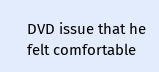DVD issue that he felt comfortable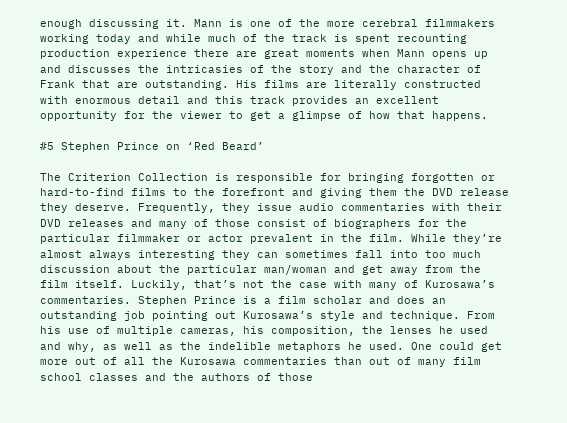enough discussing it. Mann is one of the more cerebral filmmakers working today and while much of the track is spent recounting production experience there are great moments when Mann opens up and discusses the intricasies of the story and the character of Frank that are outstanding. His films are literally constructed with enormous detail and this track provides an excellent opportunity for the viewer to get a glimpse of how that happens.

#5 Stephen Prince on ‘Red Beard’

The Criterion Collection is responsible for bringing forgotten or hard-to-find films to the forefront and giving them the DVD release they deserve. Frequently, they issue audio commentaries with their DVD releases and many of those consist of biographers for the particular filmmaker or actor prevalent in the film. While they’re almost always interesting they can sometimes fall into too much discussion about the particular man/woman and get away from the film itself. Luckily, that’s not the case with many of Kurosawa’s commentaries. Stephen Prince is a film scholar and does an outstanding job pointing out Kurosawa’s style and technique. From his use of multiple cameras, his composition, the lenses he used and why, as well as the indelible metaphors he used. One could get more out of all the Kurosawa commentaries than out of many film school classes and the authors of those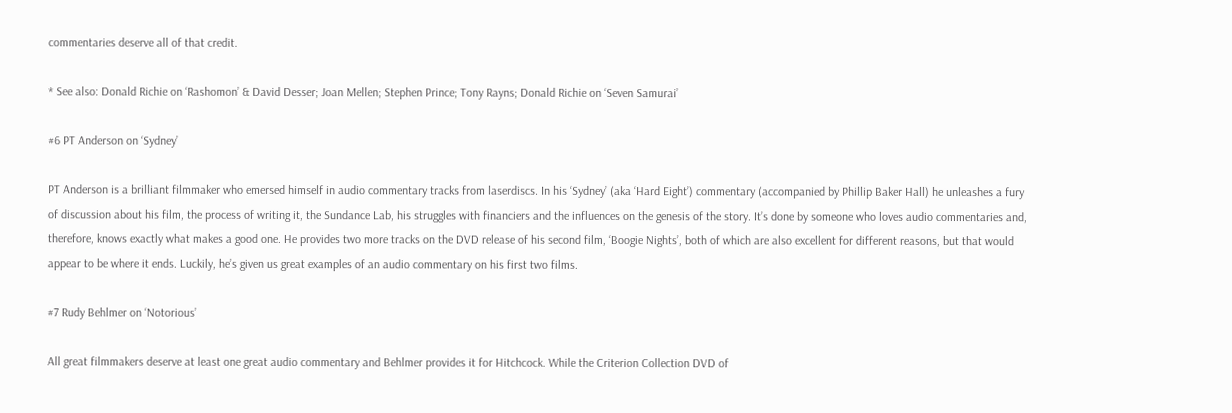commentaries deserve all of that credit.

* See also: Donald Richie on ‘Rashomon’ & David Desser; Joan Mellen; Stephen Prince; Tony Rayns; Donald Richie on ‘Seven Samurai’

#6 PT Anderson on ‘Sydney’

PT Anderson is a brilliant filmmaker who emersed himself in audio commentary tracks from laserdiscs. In his ‘Sydney’ (aka ‘Hard Eight’) commentary (accompanied by Phillip Baker Hall) he unleashes a fury of discussion about his film, the process of writing it, the Sundance Lab, his struggles with financiers and the influences on the genesis of the story. It’s done by someone who loves audio commentaries and, therefore, knows exactly what makes a good one. He provides two more tracks on the DVD release of his second film, ‘Boogie Nights’, both of which are also excellent for different reasons, but that would appear to be where it ends. Luckily, he’s given us great examples of an audio commentary on his first two films.

#7 Rudy Behlmer on ‘Notorious’

All great filmmakers deserve at least one great audio commentary and Behlmer provides it for Hitchcock. While the Criterion Collection DVD of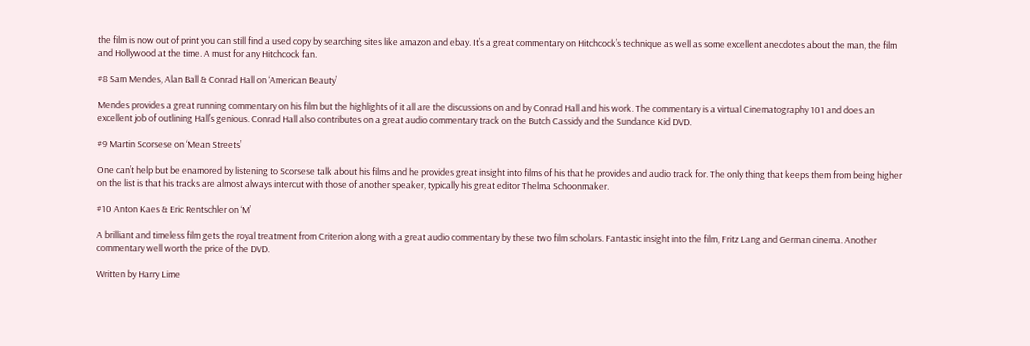the film is now out of print you can still find a used copy by searching sites like amazon and ebay. It’s a great commentary on Hitchcock’s technique as well as some excellent anecdotes about the man, the film and Hollywood at the time. A must for any Hitchcock fan.

#8 Sam Mendes, Alan Ball & Conrad Hall on ‘American Beauty’

Mendes provides a great running commentary on his film but the highlights of it all are the discussions on and by Conrad Hall and his work. The commentary is a virtual Cinematography 101 and does an excellent job of outlining Hall’s genious. Conrad Hall also contributes on a great audio commentary track on the Butch Cassidy and the Sundance Kid DVD.

#9 Martin Scorsese on ‘Mean Streets’

One can’t help but be enamored by listening to Scorsese talk about his films and he provides great insight into films of his that he provides and audio track for. The only thing that keeps them from being higher on the list is that his tracks are almost always intercut with those of another speaker, typically his great editor Thelma Schoonmaker.

#10 Anton Kaes & Eric Rentschler on ‘M’

A brilliant and timeless film gets the royal treatment from Criterion along with a great audio commentary by these two film scholars. Fantastic insight into the film, Fritz Lang and German cinema. Another commentary well worth the price of the DVD.

Written by Harry Lime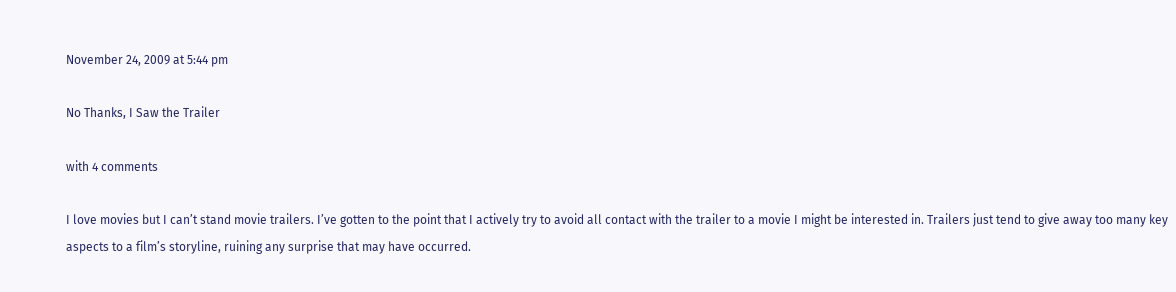November 24, 2009 at 5:44 pm

No Thanks, I Saw the Trailer

with 4 comments

I love movies but I can’t stand movie trailers. I’ve gotten to the point that I actively try to avoid all contact with the trailer to a movie I might be interested in. Trailers just tend to give away too many key aspects to a film’s storyline, ruining any surprise that may have occurred.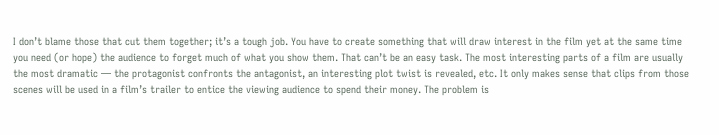I don’t blame those that cut them together; it’s a tough job. You have to create something that will draw interest in the film yet at the same time you need (or hope) the audience to forget much of what you show them. That can’t be an easy task. The most interesting parts of a film are usually the most dramatic — the protagonist confronts the antagonist, an interesting plot twist is revealed, etc. It only makes sense that clips from those scenes will be used in a film’s trailer to entice the viewing audience to spend their money. The problem is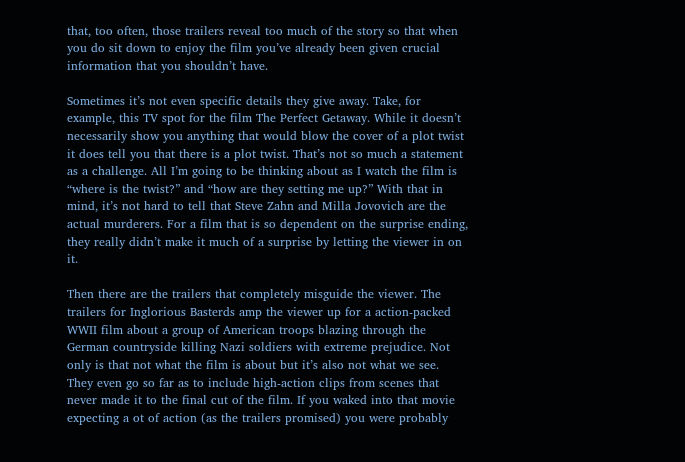that, too often, those trailers reveal too much of the story so that when you do sit down to enjoy the film you’ve already been given crucial information that you shouldn’t have.

Sometimes it’s not even specific details they give away. Take, for example, this TV spot for the film The Perfect Getaway. While it doesn’t necessarily show you anything that would blow the cover of a plot twist it does tell you that there is a plot twist. That’s not so much a statement as a challenge. All I’m going to be thinking about as I watch the film is “where is the twist?” and “how are they setting me up?” With that in mind, it’s not hard to tell that Steve Zahn and Milla Jovovich are the actual murderers. For a film that is so dependent on the surprise ending, they really didn’t make it much of a surprise by letting the viewer in on it.

Then there are the trailers that completely misguide the viewer. The trailers for Inglorious Basterds amp the viewer up for a action-packed WWII film about a group of American troops blazing through the German countryside killing Nazi soldiers with extreme prejudice. Not only is that not what the film is about but it’s also not what we see. They even go so far as to include high-action clips from scenes that never made it to the final cut of the film. If you waked into that movie expecting a ot of action (as the trailers promised) you were probably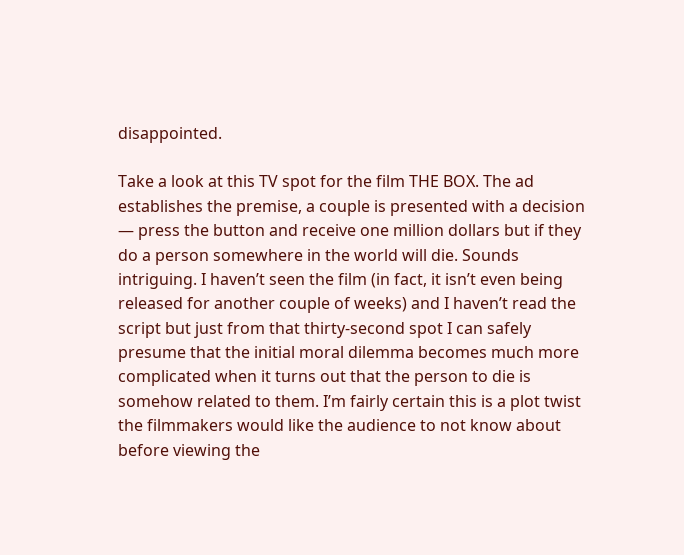disappointed.

Take a look at this TV spot for the film THE BOX. The ad establishes the premise, a couple is presented with a decision — press the button and receive one million dollars but if they do a person somewhere in the world will die. Sounds intriguing. I haven’t seen the film (in fact, it isn’t even being released for another couple of weeks) and I haven’t read the script but just from that thirty-second spot I can safely presume that the initial moral dilemma becomes much more complicated when it turns out that the person to die is somehow related to them. I’m fairly certain this is a plot twist the filmmakers would like the audience to not know about before viewing the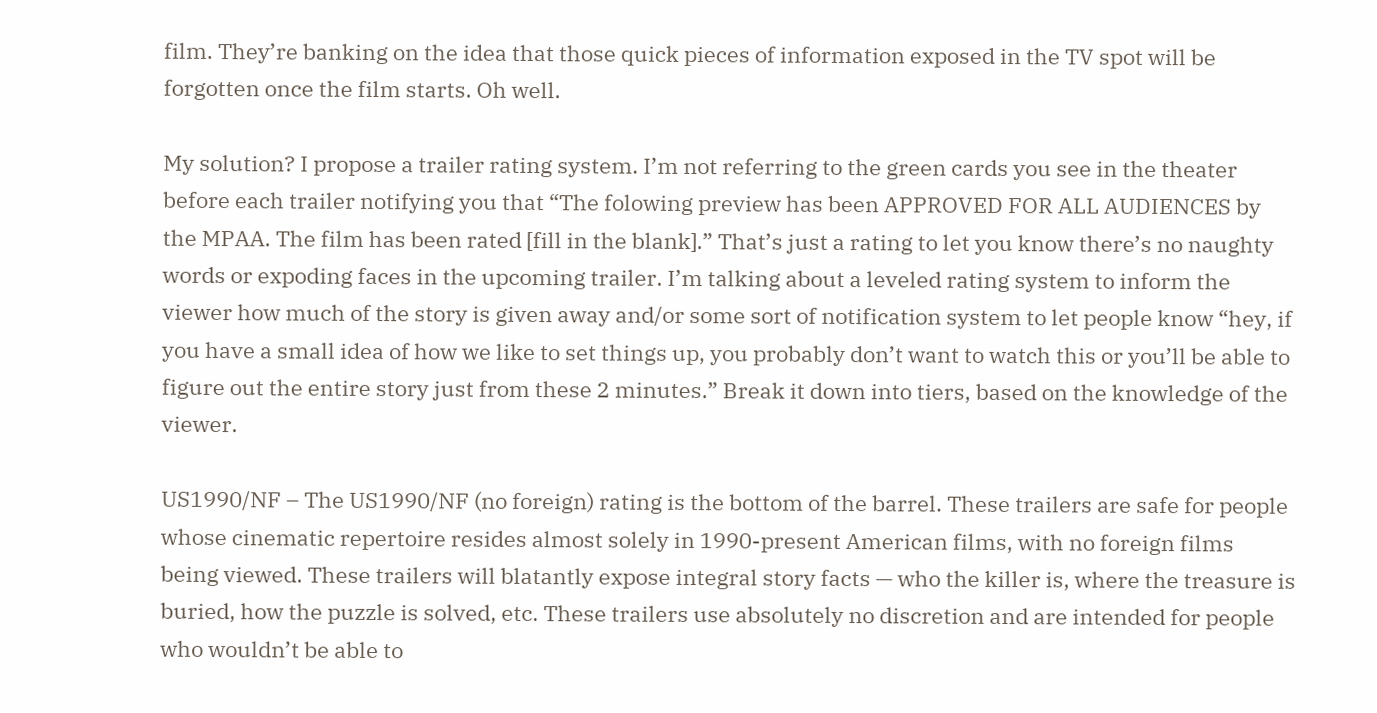film. They’re banking on the idea that those quick pieces of information exposed in the TV spot will be forgotten once the film starts. Oh well.

My solution? I propose a trailer rating system. I’m not referring to the green cards you see in the theater before each trailer notifying you that “The folowing preview has been APPROVED FOR ALL AUDIENCES by the MPAA. The film has been rated [fill in the blank].” That’s just a rating to let you know there’s no naughty words or expoding faces in the upcoming trailer. I’m talking about a leveled rating system to inform the viewer how much of the story is given away and/or some sort of notification system to let people know “hey, if you have a small idea of how we like to set things up, you probably don’t want to watch this or you’ll be able to figure out the entire story just from these 2 minutes.” Break it down into tiers, based on the knowledge of the viewer.

US1990/NF – The US1990/NF (no foreign) rating is the bottom of the barrel. These trailers are safe for people whose cinematic repertoire resides almost solely in 1990-present American films, with no foreign films being viewed. These trailers will blatantly expose integral story facts — who the killer is, where the treasure is buried, how the puzzle is solved, etc. These trailers use absolutely no discretion and are intended for people who wouldn’t be able to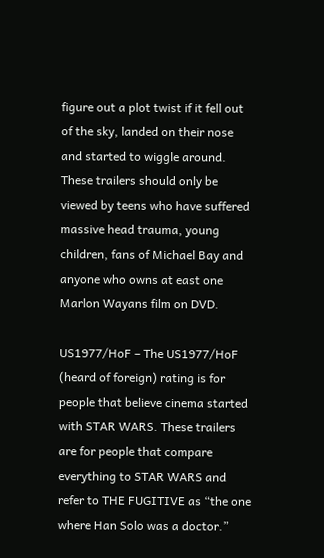figure out a plot twist if it fell out of the sky, landed on their nose and started to wiggle around. These trailers should only be viewed by teens who have suffered massive head trauma, young children, fans of Michael Bay and anyone who owns at east one Marlon Wayans film on DVD.

US1977/HoF – The US1977/HoF (heard of foreign) rating is for people that believe cinema started with STAR WARS. These trailers are for people that compare everything to STAR WARS and refer to THE FUGITIVE as “the one where Han Solo was a doctor.”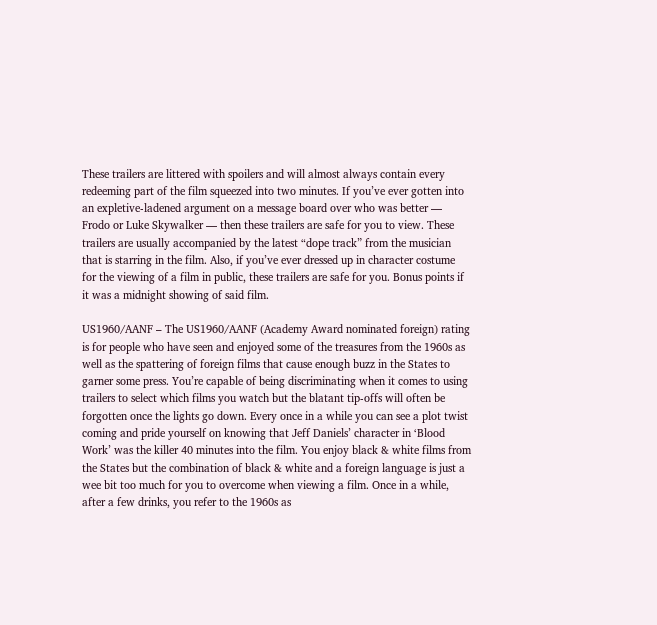These trailers are littered with spoilers and will almost always contain every redeeming part of the film squeezed into two minutes. If you’ve ever gotten into an expletive-ladened argument on a message board over who was better — Frodo or Luke Skywalker — then these trailers are safe for you to view. These trailers are usually accompanied by the latest “dope track” from the musician that is starring in the film. Also, if you’ve ever dressed up in character costume for the viewing of a film in public, these trailers are safe for you. Bonus points if it was a midnight showing of said film.

US1960/AANF – The US1960/AANF (Academy Award nominated foreign) rating is for people who have seen and enjoyed some of the treasures from the 1960s as well as the spattering of foreign films that cause enough buzz in the States to garner some press. You’re capable of being discriminating when it comes to using trailers to select which films you watch but the blatant tip-offs will often be forgotten once the lights go down. Every once in a while you can see a plot twist coming and pride yourself on knowing that Jeff Daniels’ character in ‘Blood Work’ was the killer 40 minutes into the film. You enjoy black & white films from the States but the combination of black & white and a foreign language is just a wee bit too much for you to overcome when viewing a film. Once in a while, after a few drinks, you refer to the 1960s as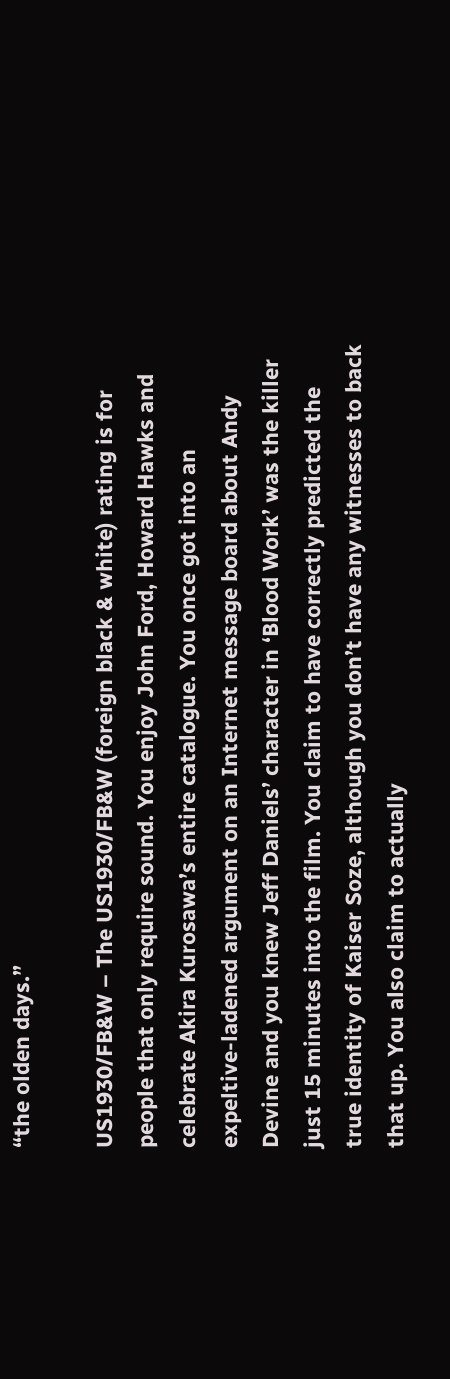“the olden days.”

US1930/FB&W – The US1930/FB&W (foreign black & white) rating is for people that only require sound. You enjoy John Ford, Howard Hawks and celebrate Akira Kurosawa’s entire catalogue. You once got into an expeltive-ladened argument on an Internet message board about Andy Devine and you knew Jeff Daniels’ character in ‘Blood Work’ was the killer just 15 minutes into the film. You claim to have correctly predicted the true identity of Kaiser Soze, although you don’t have any witnesses to back that up. You also claim to actually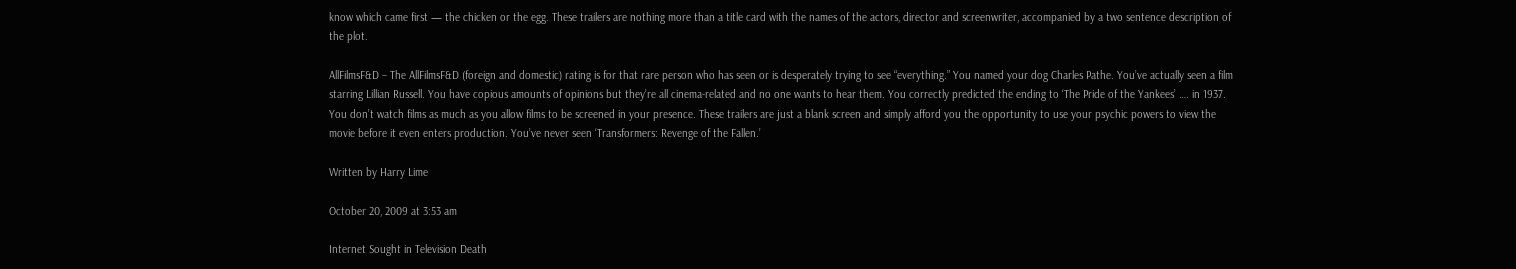know which came first — the chicken or the egg. These trailers are nothing more than a title card with the names of the actors, director and screenwriter, accompanied by a two sentence description of the plot.

AllFilmsF&D – The AllFilmsF&D (foreign and domestic) rating is for that rare person who has seen or is desperately trying to see “everything.” You named your dog Charles Pathe. You’ve actually seen a film starring Lillian Russell. You have copious amounts of opinions but they’re all cinema-related and no one wants to hear them. You correctly predicted the ending to ‘The Pride of the Yankees’ …. in 1937. You don’t watch films as much as you allow films to be screened in your presence. These trailers are just a blank screen and simply afford you the opportunity to use your psychic powers to view the movie before it even enters production. You’ve never seen ‘Transformers: Revenge of the Fallen.’

Written by Harry Lime

October 20, 2009 at 3:53 am

Internet Sought in Television Death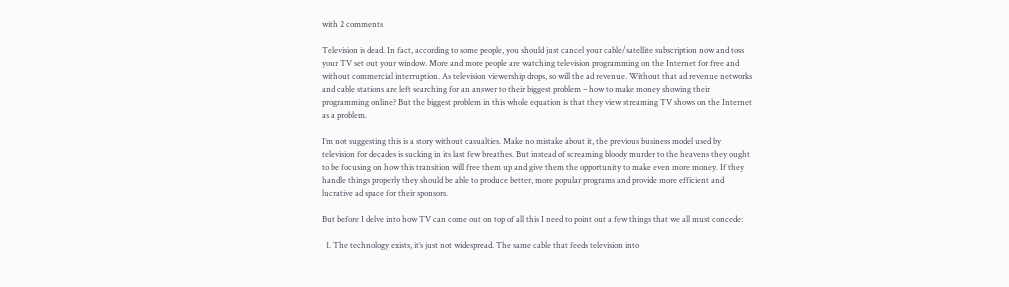with 2 comments

Television is dead. In fact, according to some people, you should just cancel your cable/satellite subscription now and toss your TV set out your window. More and more people are watching television programming on the Internet for free and without commercial interruption. As television viewership drops, so will the ad revenue. Without that ad revenue networks and cable stations are left searching for an answer to their biggest problem – how to make money showing their programming online? But the biggest problem in this whole equation is that they view streaming TV shows on the Internet as a problem.

I’m not suggesting this is a story without casualties. Make no mistake about it, the previous business model used by television for decades is sucking in its last few breathes. But instead of screaming bloody murder to the heavens they ought to be focusing on how this transition will free them up and give them the opportunity to make even more money. If they handle things properly they should be able to produce better, more popular programs and provide more efficient and lucrative ad space for their sponsors.

But before I delve into how TV can come out on top of all this I need to point out a few things that we all must concede:

  1. The technology exists, it’s just not widespread. The same cable that feeds television into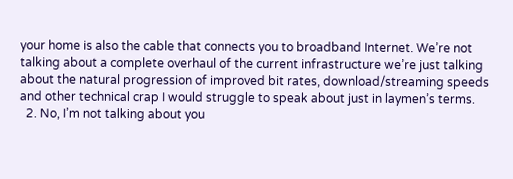your home is also the cable that connects you to broadband Internet. We’re not talking about a complete overhaul of the current infrastructure we’re just talking about the natural progression of improved bit rates, download/streaming speeds and other technical crap I would struggle to speak about just in laymen’s terms.
  2. No, I’m not talking about you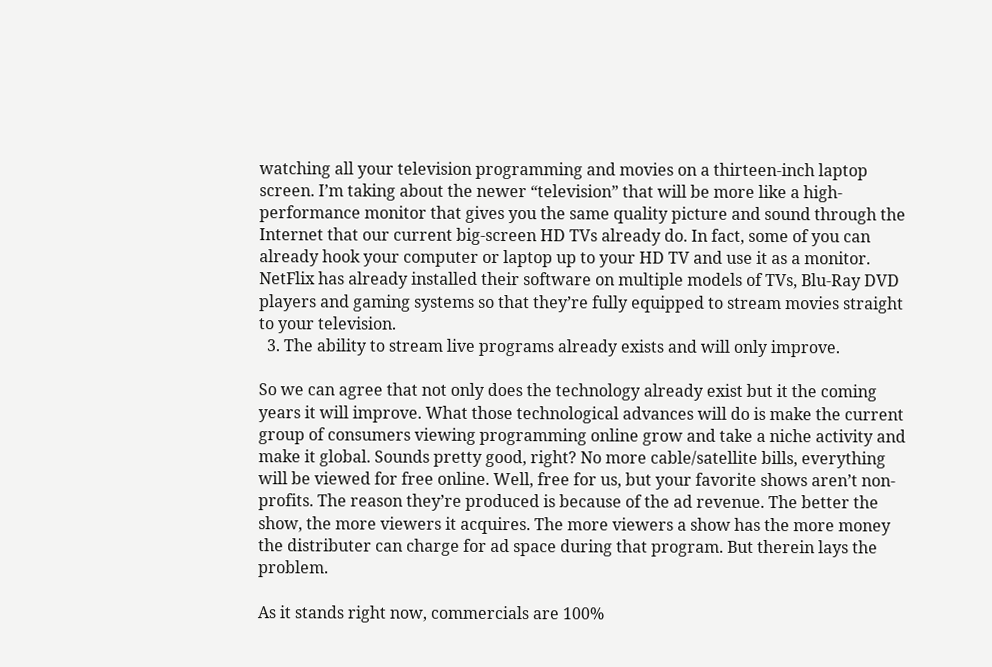watching all your television programming and movies on a thirteen-inch laptop screen. I’m taking about the newer “television” that will be more like a high-performance monitor that gives you the same quality picture and sound through the Internet that our current big-screen HD TVs already do. In fact, some of you can already hook your computer or laptop up to your HD TV and use it as a monitor. NetFlix has already installed their software on multiple models of TVs, Blu-Ray DVD players and gaming systems so that they’re fully equipped to stream movies straight to your television.
  3. The ability to stream live programs already exists and will only improve.

So we can agree that not only does the technology already exist but it the coming years it will improve. What those technological advances will do is make the current group of consumers viewing programming online grow and take a niche activity and make it global. Sounds pretty good, right? No more cable/satellite bills, everything will be viewed for free online. Well, free for us, but your favorite shows aren’t non-profits. The reason they’re produced is because of the ad revenue. The better the show, the more viewers it acquires. The more viewers a show has the more money the distributer can charge for ad space during that program. But therein lays the problem.

As it stands right now, commercials are 100%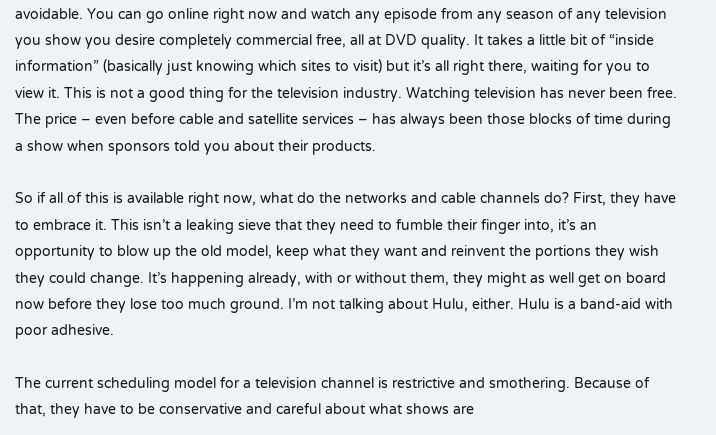avoidable. You can go online right now and watch any episode from any season of any television you show you desire completely commercial free, all at DVD quality. It takes a little bit of “inside information” (basically just knowing which sites to visit) but it’s all right there, waiting for you to view it. This is not a good thing for the television industry. Watching television has never been free. The price – even before cable and satellite services – has always been those blocks of time during a show when sponsors told you about their products.

So if all of this is available right now, what do the networks and cable channels do? First, they have to embrace it. This isn’t a leaking sieve that they need to fumble their finger into, it’s an opportunity to blow up the old model, keep what they want and reinvent the portions they wish they could change. It’s happening already, with or without them, they might as well get on board now before they lose too much ground. I’m not talking about Hulu, either. Hulu is a band-aid with poor adhesive.

The current scheduling model for a television channel is restrictive and smothering. Because of that, they have to be conservative and careful about what shows are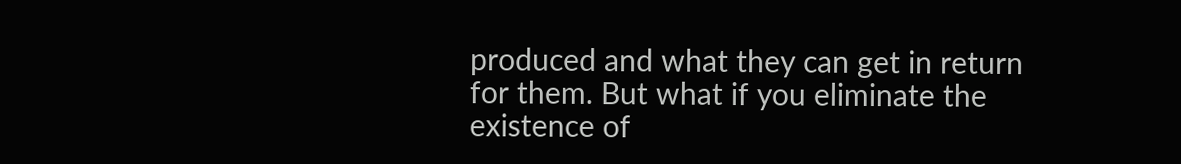produced and what they can get in return for them. But what if you eliminate the existence of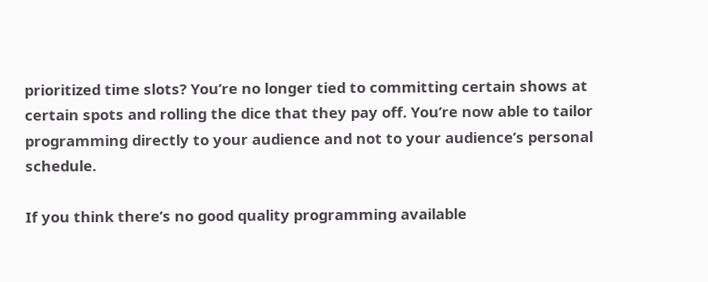prioritized time slots? You’re no longer tied to committing certain shows at certain spots and rolling the dice that they pay off. You’re now able to tailor programming directly to your audience and not to your audience’s personal schedule.

If you think there’s no good quality programming available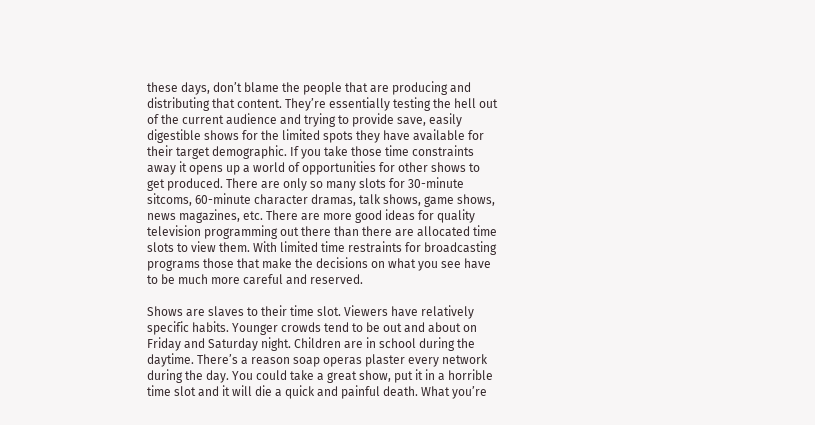these days, don’t blame the people that are producing and distributing that content. They’re essentially testing the hell out of the current audience and trying to provide save, easily digestible shows for the limited spots they have available for their target demographic. If you take those time constraints away it opens up a world of opportunities for other shows to get produced. There are only so many slots for 30-minute sitcoms, 60-minute character dramas, talk shows, game shows, news magazines, etc. There are more good ideas for quality television programming out there than there are allocated time slots to view them. With limited time restraints for broadcasting programs those that make the decisions on what you see have to be much more careful and reserved.

Shows are slaves to their time slot. Viewers have relatively specific habits. Younger crowds tend to be out and about on Friday and Saturday night. Children are in school during the daytime. There’s a reason soap operas plaster every network during the day. You could take a great show, put it in a horrible time slot and it will die a quick and painful death. What you’re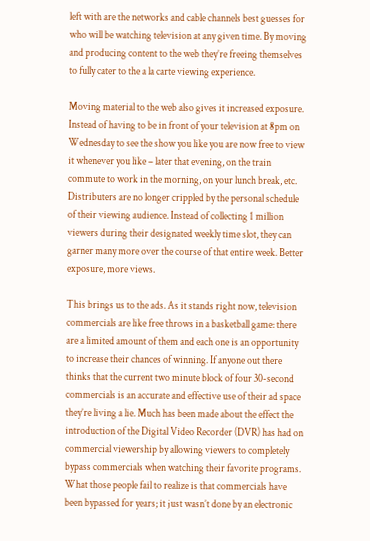left with are the networks and cable channels best guesses for who will be watching television at any given time. By moving and producing content to the web they’re freeing themselves to fully cater to the a la carte viewing experience.

Moving material to the web also gives it increased exposure. Instead of having to be in front of your television at 8pm on Wednesday to see the show you like you are now free to view it whenever you like – later that evening, on the train commute to work in the morning, on your lunch break, etc. Distributers are no longer crippled by the personal schedule of their viewing audience. Instead of collecting 1 million viewers during their designated weekly time slot, they can garner many more over the course of that entire week. Better exposure, more views.

This brings us to the ads. As it stands right now, television commercials are like free throws in a basketball game: there are a limited amount of them and each one is an opportunity to increase their chances of winning. If anyone out there thinks that the current two minute block of four 30-second commercials is an accurate and effective use of their ad space they’re living a lie. Much has been made about the effect the introduction of the Digital Video Recorder (DVR) has had on commercial viewership by allowing viewers to completely bypass commercials when watching their favorite programs. What those people fail to realize is that commercials have been bypassed for years; it just wasn’t done by an electronic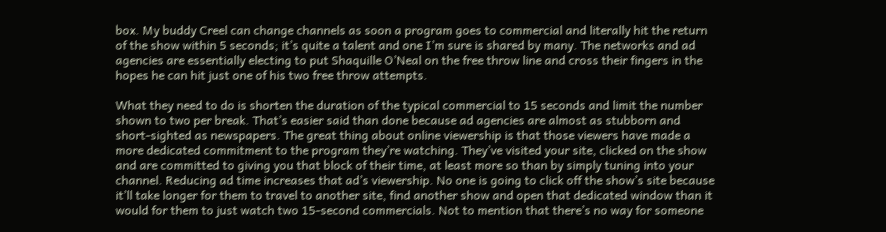box. My buddy Creel can change channels as soon a program goes to commercial and literally hit the return of the show within 5 seconds; it’s quite a talent and one I’m sure is shared by many. The networks and ad agencies are essentially electing to put Shaquille O’Neal on the free throw line and cross their fingers in the hopes he can hit just one of his two free throw attempts.

What they need to do is shorten the duration of the typical commercial to 15 seconds and limit the number shown to two per break. That’s easier said than done because ad agencies are almost as stubborn and short-sighted as newspapers. The great thing about online viewership is that those viewers have made a more dedicated commitment to the program they’re watching. They’ve visited your site, clicked on the show and are committed to giving you that block of their time, at least more so than by simply tuning into your channel. Reducing ad time increases that ad’s viewership. No one is going to click off the show’s site because it’ll take longer for them to travel to another site, find another show and open that dedicated window than it would for them to just watch two 15-second commercials. Not to mention that there’s no way for someone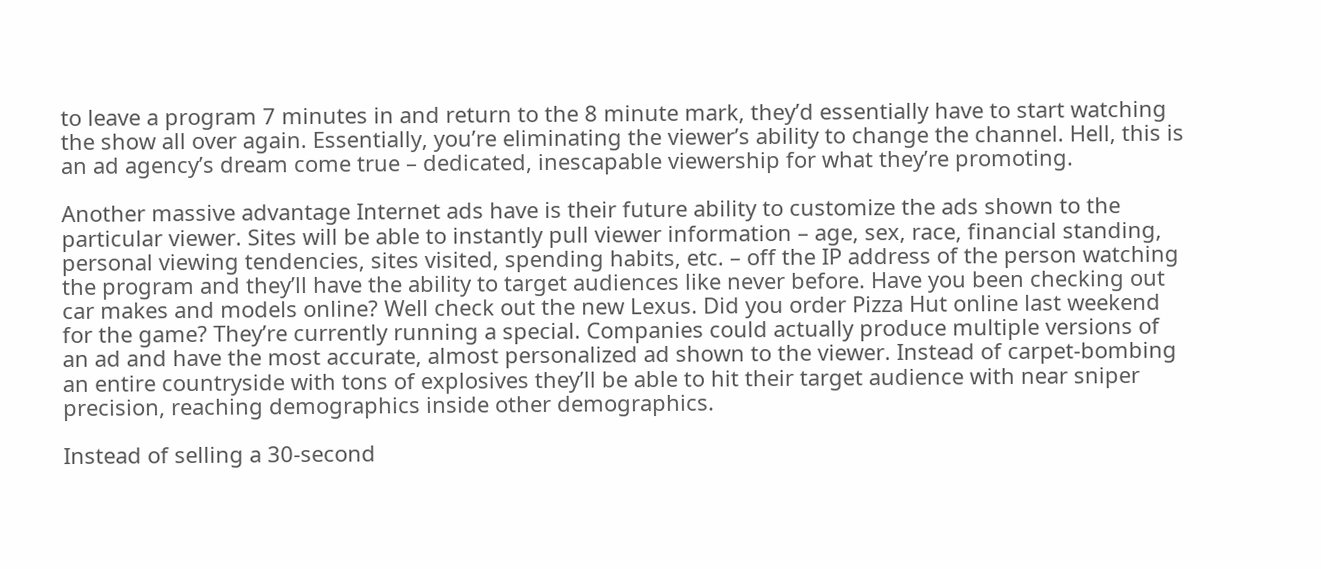to leave a program 7 minutes in and return to the 8 minute mark, they’d essentially have to start watching the show all over again. Essentially, you’re eliminating the viewer’s ability to change the channel. Hell, this is an ad agency’s dream come true – dedicated, inescapable viewership for what they’re promoting.

Another massive advantage Internet ads have is their future ability to customize the ads shown to the particular viewer. Sites will be able to instantly pull viewer information – age, sex, race, financial standing, personal viewing tendencies, sites visited, spending habits, etc. – off the IP address of the person watching the program and they’ll have the ability to target audiences like never before. Have you been checking out car makes and models online? Well check out the new Lexus. Did you order Pizza Hut online last weekend for the game? They’re currently running a special. Companies could actually produce multiple versions of an ad and have the most accurate, almost personalized ad shown to the viewer. Instead of carpet-bombing an entire countryside with tons of explosives they’ll be able to hit their target audience with near sniper precision, reaching demographics inside other demographics.

Instead of selling a 30-second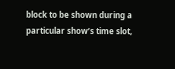block to be shown during a particular show’s time slot,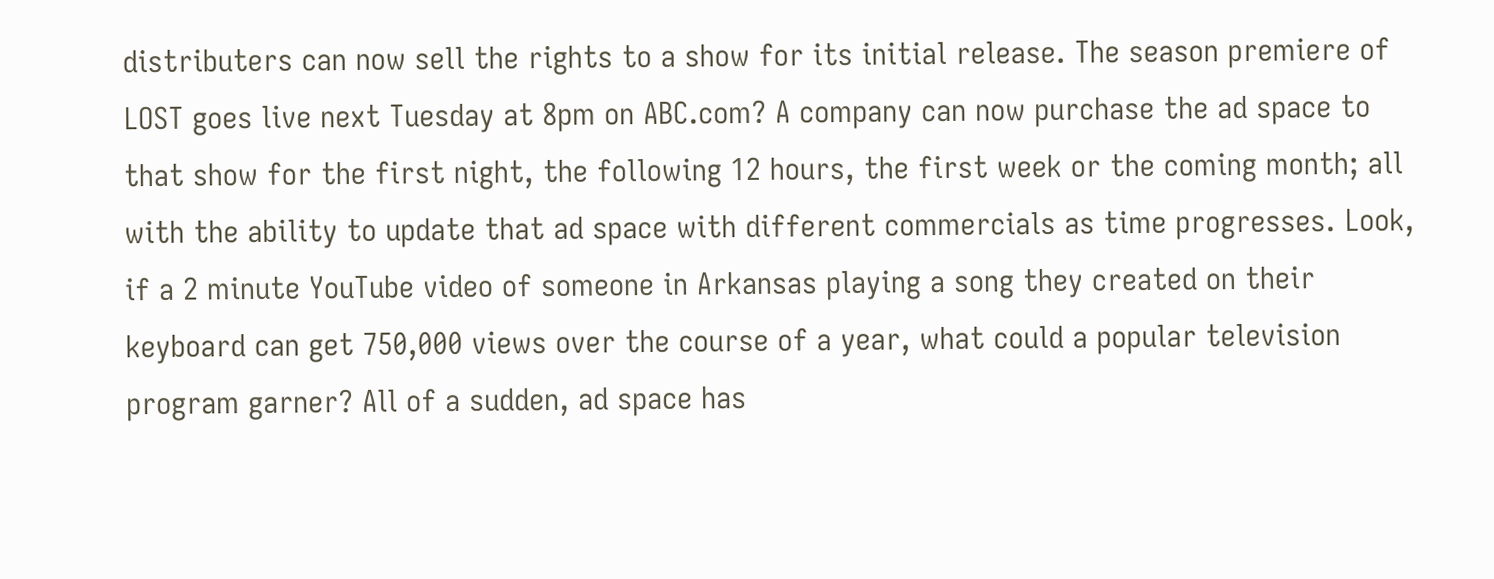distributers can now sell the rights to a show for its initial release. The season premiere of LOST goes live next Tuesday at 8pm on ABC.com? A company can now purchase the ad space to that show for the first night, the following 12 hours, the first week or the coming month; all with the ability to update that ad space with different commercials as time progresses. Look, if a 2 minute YouTube video of someone in Arkansas playing a song they created on their keyboard can get 750,000 views over the course of a year, what could a popular television program garner? All of a sudden, ad space has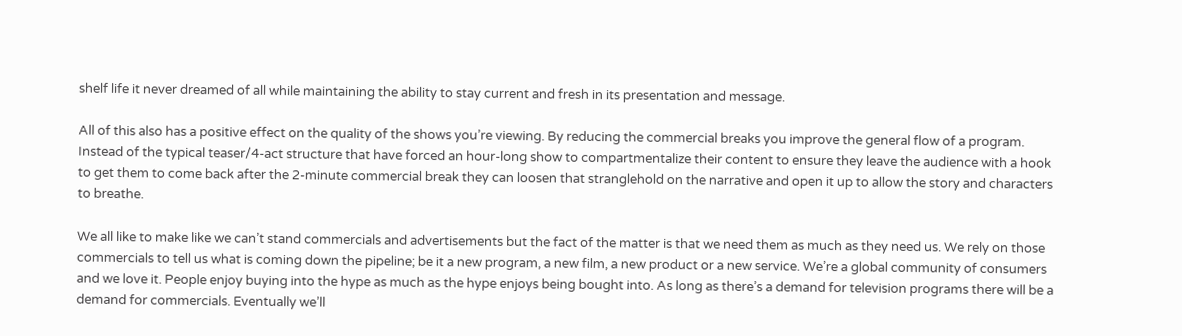shelf life it never dreamed of all while maintaining the ability to stay current and fresh in its presentation and message.

All of this also has a positive effect on the quality of the shows you’re viewing. By reducing the commercial breaks you improve the general flow of a program. Instead of the typical teaser/4-act structure that have forced an hour-long show to compartmentalize their content to ensure they leave the audience with a hook to get them to come back after the 2-minute commercial break they can loosen that stranglehold on the narrative and open it up to allow the story and characters to breathe.

We all like to make like we can’t stand commercials and advertisements but the fact of the matter is that we need them as much as they need us. We rely on those commercials to tell us what is coming down the pipeline; be it a new program, a new film, a new product or a new service. We’re a global community of consumers and we love it. People enjoy buying into the hype as much as the hype enjoys being bought into. As long as there’s a demand for television programs there will be a demand for commercials. Eventually we’ll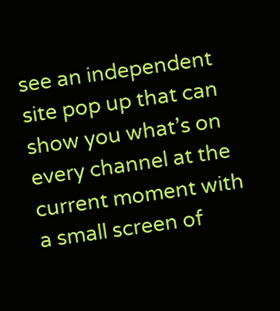see an independent site pop up that can show you what’s on every channel at the current moment with a small screen of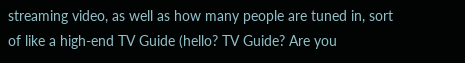streaming video, as well as how many people are tuned in, sort of like a high-end TV Guide (hello? TV Guide? Are you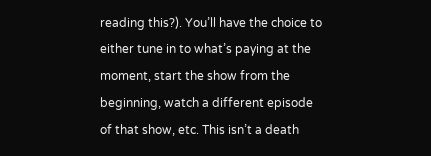reading this?). You’ll have the choice to either tune in to what’s paying at the moment, start the show from the beginning, watch a different episode of that show, etc. This isn’t a death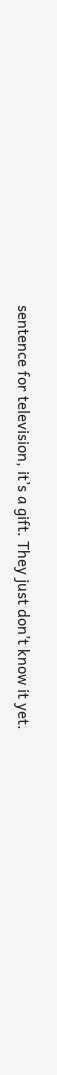sentence for television, it’s a gift. They just don’t know it yet.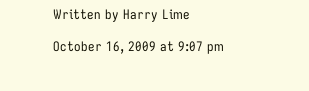Written by Harry Lime

October 16, 2009 at 9:07 pm